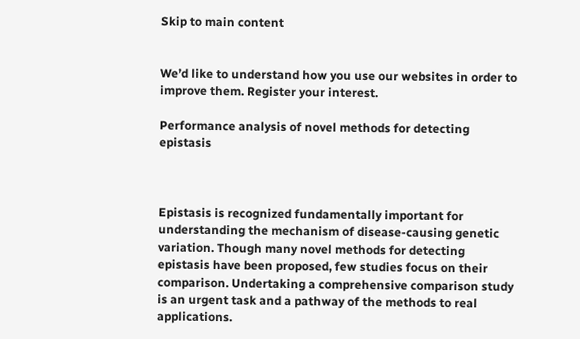Skip to main content


We’d like to understand how you use our websites in order to improve them. Register your interest.

Performance analysis of novel methods for detecting epistasis



Epistasis is recognized fundamentally important for understanding the mechanism of disease-causing genetic variation. Though many novel methods for detecting epistasis have been proposed, few studies focus on their comparison. Undertaking a comprehensive comparison study is an urgent task and a pathway of the methods to real applications.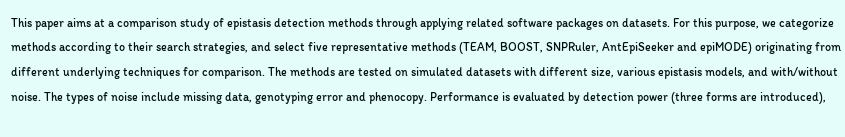This paper aims at a comparison study of epistasis detection methods through applying related software packages on datasets. For this purpose, we categorize methods according to their search strategies, and select five representative methods (TEAM, BOOST, SNPRuler, AntEpiSeeker and epiMODE) originating from different underlying techniques for comparison. The methods are tested on simulated datasets with different size, various epistasis models, and with/without noise. The types of noise include missing data, genotyping error and phenocopy. Performance is evaluated by detection power (three forms are introduced),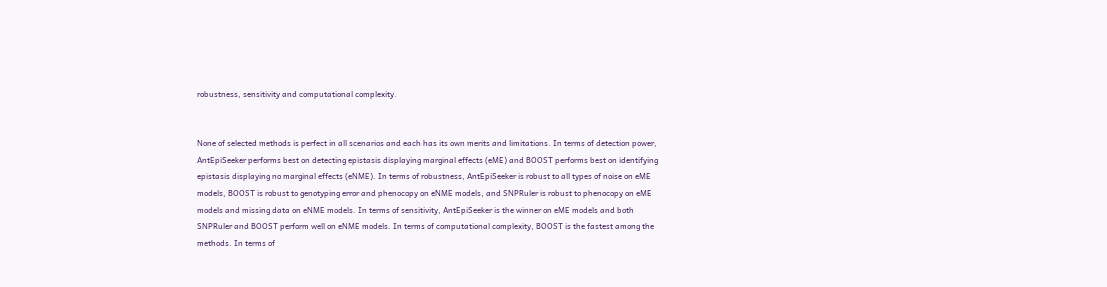robustness, sensitivity and computational complexity.


None of selected methods is perfect in all scenarios and each has its own merits and limitations. In terms of detection power, AntEpiSeeker performs best on detecting epistasis displaying marginal effects (eME) and BOOST performs best on identifying epistasis displaying no marginal effects (eNME). In terms of robustness, AntEpiSeeker is robust to all types of noise on eME models, BOOST is robust to genotyping error and phenocopy on eNME models, and SNPRuler is robust to phenocopy on eME models and missing data on eNME models. In terms of sensitivity, AntEpiSeeker is the winner on eME models and both SNPRuler and BOOST perform well on eNME models. In terms of computational complexity, BOOST is the fastest among the methods. In terms of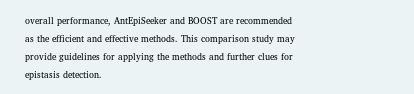overall performance, AntEpiSeeker and BOOST are recommended as the efficient and effective methods. This comparison study may provide guidelines for applying the methods and further clues for epistasis detection.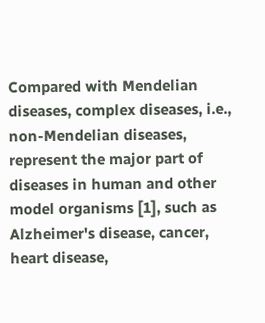Compared with Mendelian diseases, complex diseases, i.e., non-Mendelian diseases, represent the major part of diseases in human and other model organisms [1], such as Alzheimer's disease, cancer, heart disease,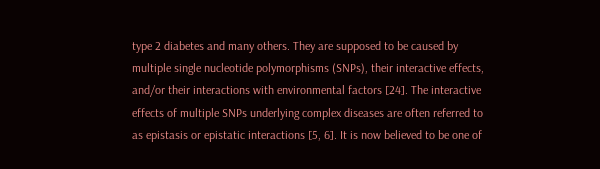type 2 diabetes and many others. They are supposed to be caused by multiple single nucleotide polymorphisms (SNPs), their interactive effects, and/or their interactions with environmental factors [24]. The interactive effects of multiple SNPs underlying complex diseases are often referred to as epistasis or epistatic interactions [5, 6]. It is now believed to be one of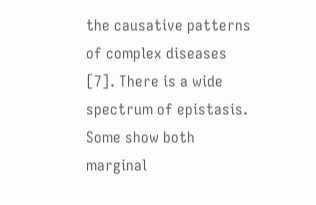the causative patterns of complex diseases [7]. There is a wide spectrum of epistasis. Some show both marginal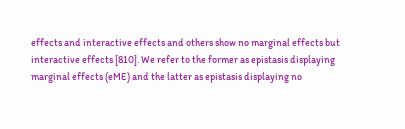effects and interactive effects and others show no marginal effects but interactive effects [810]. We refer to the former as epistasis displaying marginal effects (eME) and the latter as epistasis displaying no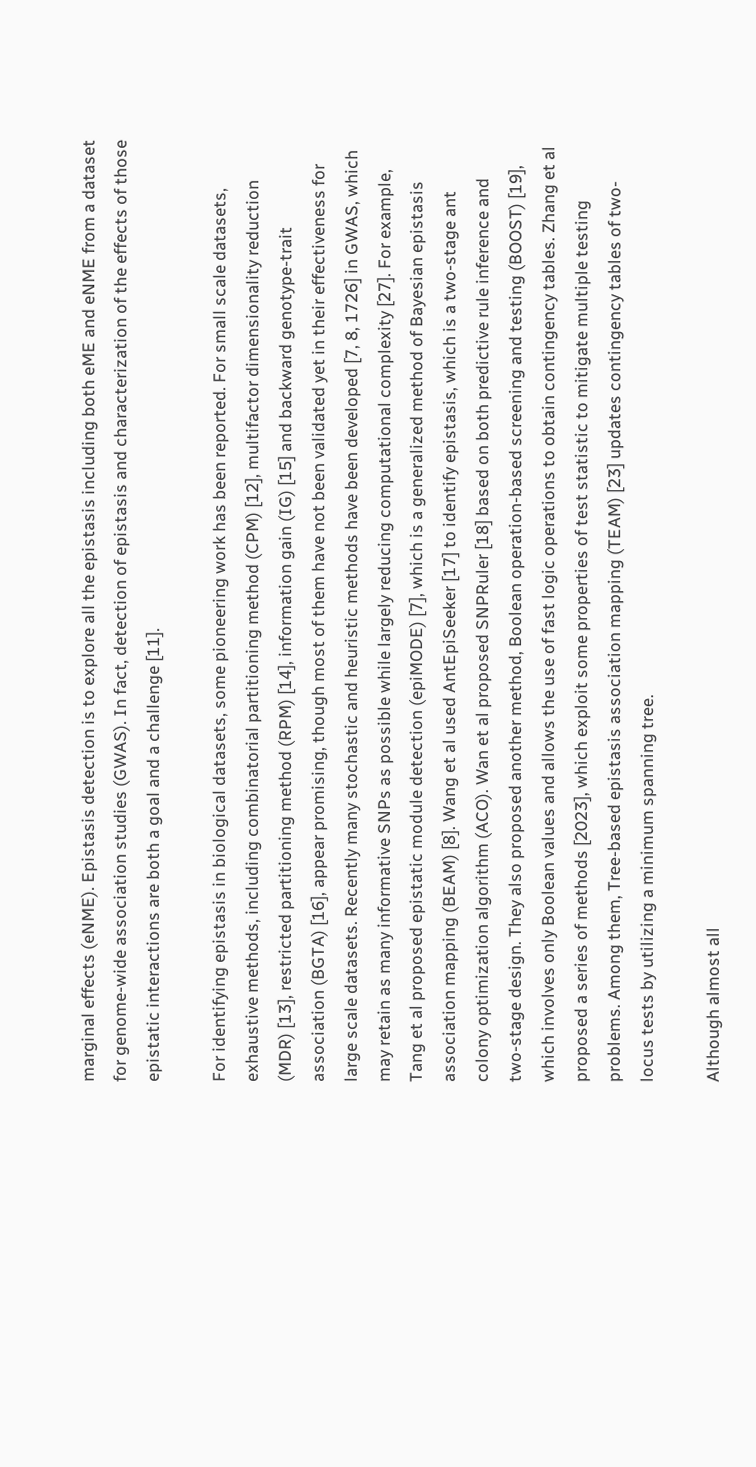marginal effects (eNME). Epistasis detection is to explore all the epistasis including both eME and eNME from a dataset for genome-wide association studies (GWAS). In fact, detection of epistasis and characterization of the effects of those epistatic interactions are both a goal and a challenge [11].

For identifying epistasis in biological datasets, some pioneering work has been reported. For small scale datasets, exhaustive methods, including combinatorial partitioning method (CPM) [12], multifactor dimensionality reduction (MDR) [13], restricted partitioning method (RPM) [14], information gain (IG) [15] and backward genotype-trait association (BGTA) [16], appear promising, though most of them have not been validated yet in their effectiveness for large scale datasets. Recently many stochastic and heuristic methods have been developed [7, 8, 1726] in GWAS, which may retain as many informative SNPs as possible while largely reducing computational complexity [27]. For example, Tang et al proposed epistatic module detection (epiMODE) [7], which is a generalized method of Bayesian epistasis association mapping (BEAM) [8]. Wang et al used AntEpiSeeker [17] to identify epistasis, which is a two-stage ant colony optimization algorithm (ACO). Wan et al proposed SNPRuler [18] based on both predictive rule inference and two-stage design. They also proposed another method, Boolean operation-based screening and testing (BOOST) [19], which involves only Boolean values and allows the use of fast logic operations to obtain contingency tables. Zhang et al proposed a series of methods [2023], which exploit some properties of test statistic to mitigate multiple testing problems. Among them, Tree-based epistasis association mapping (TEAM) [23] updates contingency tables of two-locus tests by utilizing a minimum spanning tree.

Although almost all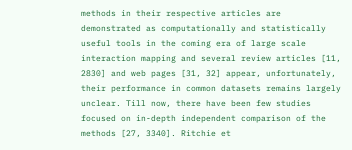methods in their respective articles are demonstrated as computationally and statistically useful tools in the coming era of large scale interaction mapping and several review articles [11, 2830] and web pages [31, 32] appear, unfortunately, their performance in common datasets remains largely unclear. Till now, there have been few studies focused on in-depth independent comparison of the methods [27, 3340]. Ritchie et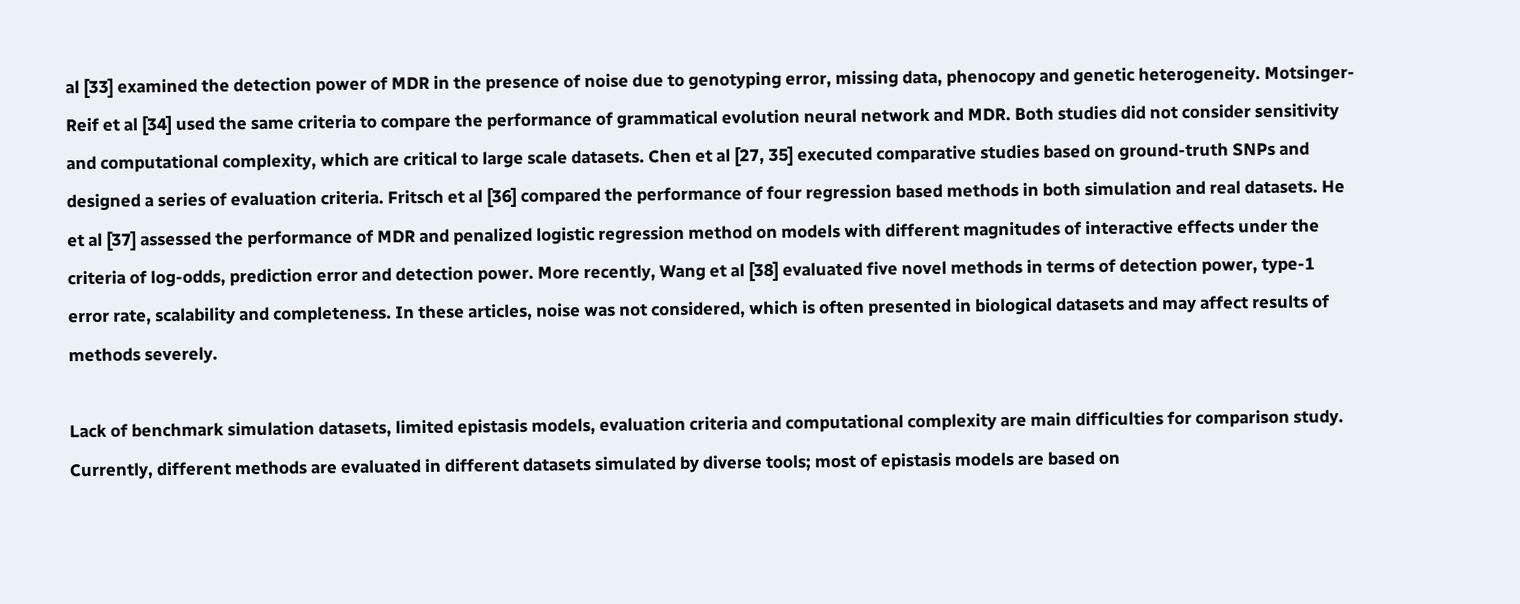al [33] examined the detection power of MDR in the presence of noise due to genotyping error, missing data, phenocopy and genetic heterogeneity. Motsinger-Reif et al [34] used the same criteria to compare the performance of grammatical evolution neural network and MDR. Both studies did not consider sensitivity and computational complexity, which are critical to large scale datasets. Chen et al [27, 35] executed comparative studies based on ground-truth SNPs and designed a series of evaluation criteria. Fritsch et al [36] compared the performance of four regression based methods in both simulation and real datasets. He et al [37] assessed the performance of MDR and penalized logistic regression method on models with different magnitudes of interactive effects under the criteria of log-odds, prediction error and detection power. More recently, Wang et al [38] evaluated five novel methods in terms of detection power, type-1 error rate, scalability and completeness. In these articles, noise was not considered, which is often presented in biological datasets and may affect results of methods severely.

Lack of benchmark simulation datasets, limited epistasis models, evaluation criteria and computational complexity are main difficulties for comparison study. Currently, different methods are evaluated in different datasets simulated by diverse tools; most of epistasis models are based on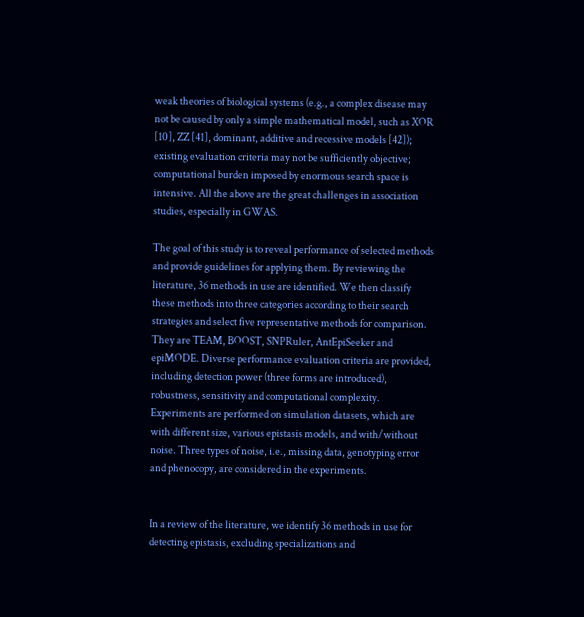weak theories of biological systems (e.g., a complex disease may not be caused by only a simple mathematical model, such as XOR [10], ZZ [41], dominant, additive and recessive models [42]); existing evaluation criteria may not be sufficiently objective; computational burden imposed by enormous search space is intensive. All the above are the great challenges in association studies, especially in GWAS.

The goal of this study is to reveal performance of selected methods and provide guidelines for applying them. By reviewing the literature, 36 methods in use are identified. We then classify these methods into three categories according to their search strategies and select five representative methods for comparison. They are TEAM, BOOST, SNPRuler, AntEpiSeeker and epiMODE. Diverse performance evaluation criteria are provided, including detection power (three forms are introduced), robustness, sensitivity and computational complexity. Experiments are performed on simulation datasets, which are with different size, various epistasis models, and with/without noise. Three types of noise, i.e., missing data, genotyping error and phenocopy, are considered in the experiments.


In a review of the literature, we identify 36 methods in use for detecting epistasis, excluding specializations and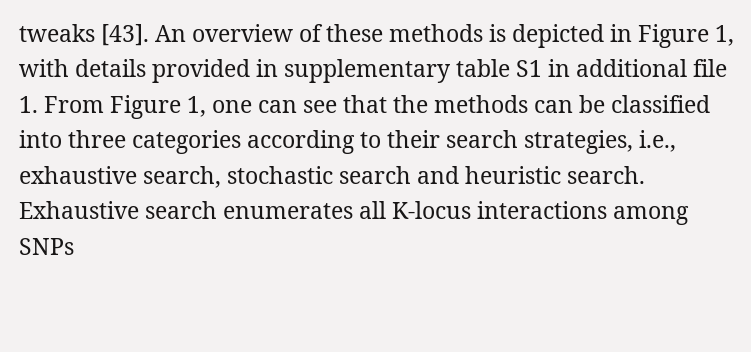tweaks [43]. An overview of these methods is depicted in Figure 1, with details provided in supplementary table S1 in additional file 1. From Figure 1, one can see that the methods can be classified into three categories according to their search strategies, i.e., exhaustive search, stochastic search and heuristic search. Exhaustive search enumerates all K-locus interactions among SNPs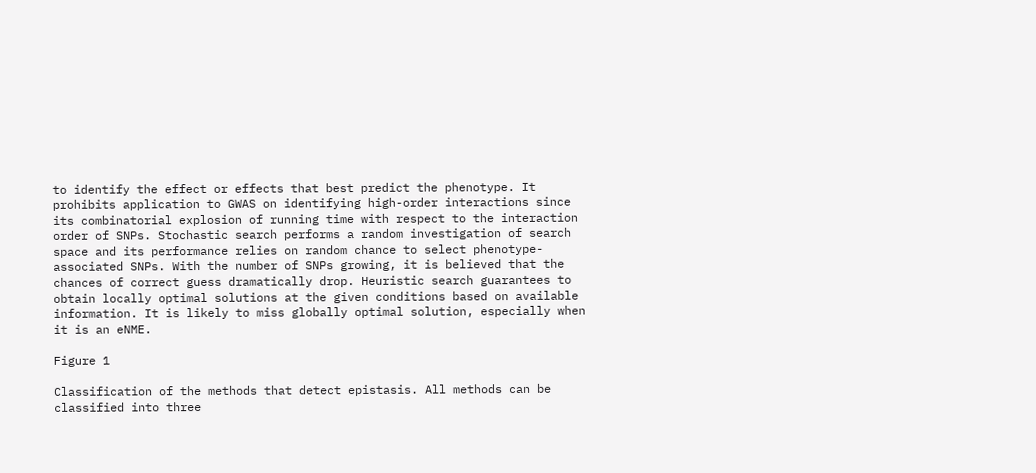to identify the effect or effects that best predict the phenotype. It prohibits application to GWAS on identifying high-order interactions since its combinatorial explosion of running time with respect to the interaction order of SNPs. Stochastic search performs a random investigation of search space and its performance relies on random chance to select phenotype-associated SNPs. With the number of SNPs growing, it is believed that the chances of correct guess dramatically drop. Heuristic search guarantees to obtain locally optimal solutions at the given conditions based on available information. It is likely to miss globally optimal solution, especially when it is an eNME.

Figure 1

Classification of the methods that detect epistasis. All methods can be classified into three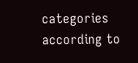categories according to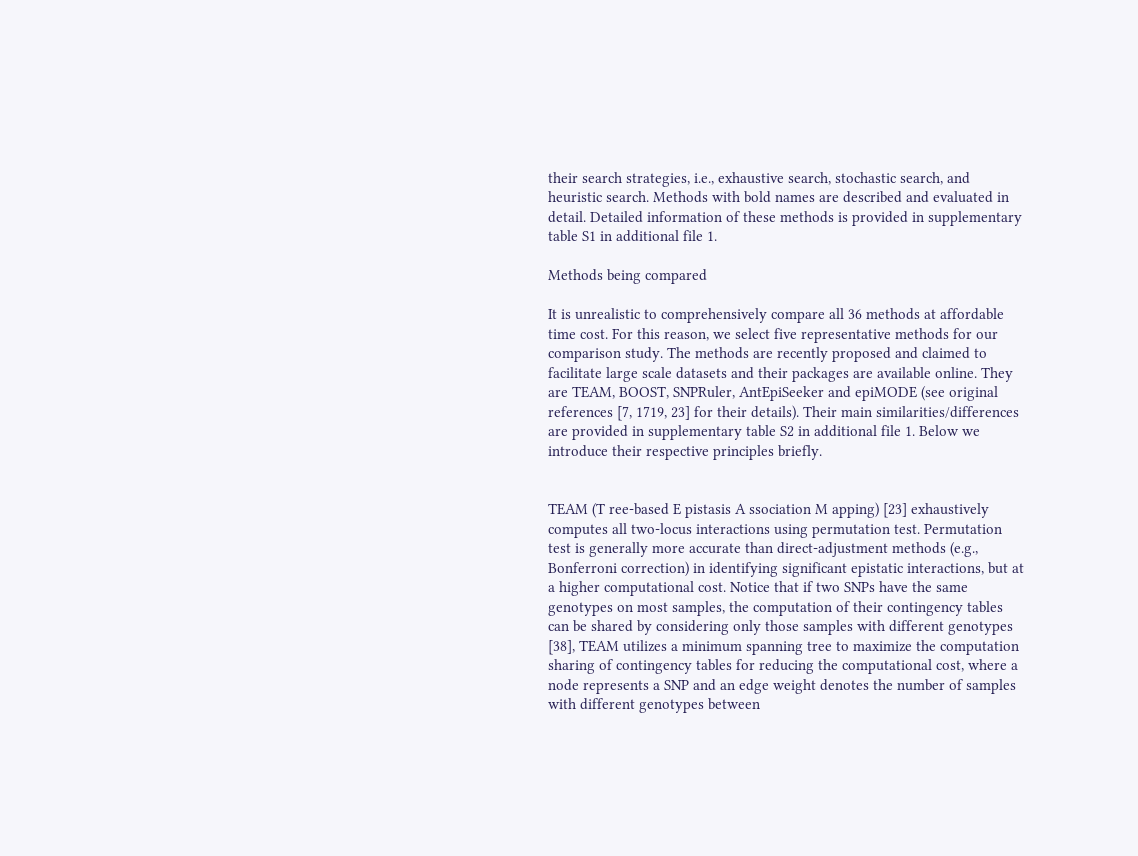their search strategies, i.e., exhaustive search, stochastic search, and heuristic search. Methods with bold names are described and evaluated in detail. Detailed information of these methods is provided in supplementary table S1 in additional file 1.

Methods being compared

It is unrealistic to comprehensively compare all 36 methods at affordable time cost. For this reason, we select five representative methods for our comparison study. The methods are recently proposed and claimed to facilitate large scale datasets and their packages are available online. They are TEAM, BOOST, SNPRuler, AntEpiSeeker and epiMODE (see original references [7, 1719, 23] for their details). Their main similarities/differences are provided in supplementary table S2 in additional file 1. Below we introduce their respective principles briefly.


TEAM (T ree-based E pistasis A ssociation M apping) [23] exhaustively computes all two-locus interactions using permutation test. Permutation test is generally more accurate than direct-adjustment methods (e.g., Bonferroni correction) in identifying significant epistatic interactions, but at a higher computational cost. Notice that if two SNPs have the same genotypes on most samples, the computation of their contingency tables can be shared by considering only those samples with different genotypes [38], TEAM utilizes a minimum spanning tree to maximize the computation sharing of contingency tables for reducing the computational cost, where a node represents a SNP and an edge weight denotes the number of samples with different genotypes between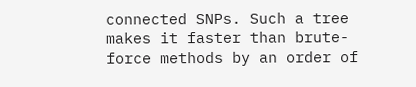connected SNPs. Such a tree makes it faster than brute-force methods by an order of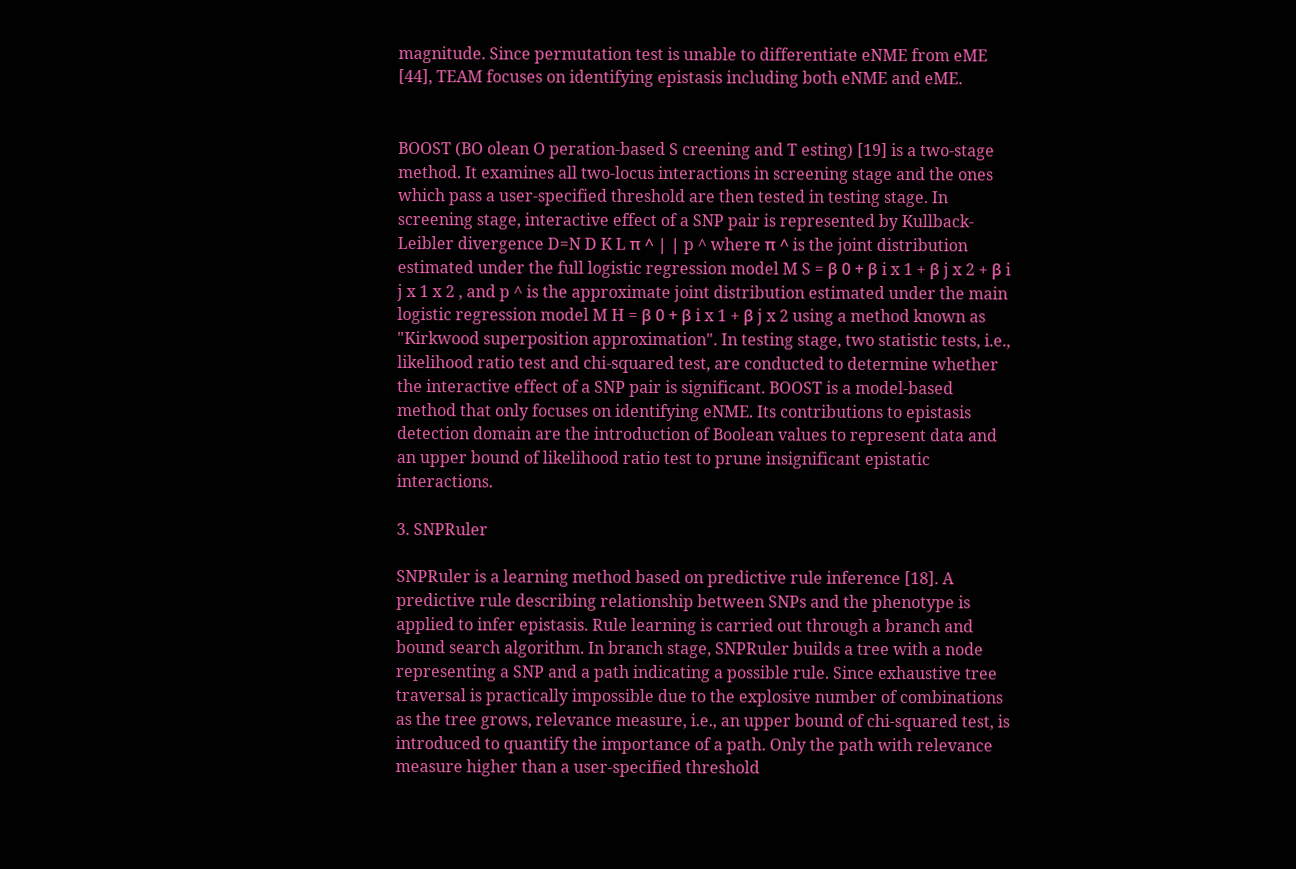magnitude. Since permutation test is unable to differentiate eNME from eME [44], TEAM focuses on identifying epistasis including both eNME and eME.


BOOST (BO olean O peration-based S creening and T esting) [19] is a two-stage method. It examines all two-locus interactions in screening stage and the ones which pass a user-specified threshold are then tested in testing stage. In screening stage, interactive effect of a SNP pair is represented by Kullback-Leibler divergence D=N D K L π ^ | | p ^ where π ^ is the joint distribution estimated under the full logistic regression model M S = β 0 + β i x 1 + β j x 2 + β i j x 1 x 2 , and p ^ is the approximate joint distribution estimated under the main logistic regression model M H = β 0 + β i x 1 + β j x 2 using a method known as "Kirkwood superposition approximation". In testing stage, two statistic tests, i.e., likelihood ratio test and chi-squared test, are conducted to determine whether the interactive effect of a SNP pair is significant. BOOST is a model-based method that only focuses on identifying eNME. Its contributions to epistasis detection domain are the introduction of Boolean values to represent data and an upper bound of likelihood ratio test to prune insignificant epistatic interactions.

3. SNPRuler

SNPRuler is a learning method based on predictive rule inference [18]. A predictive rule describing relationship between SNPs and the phenotype is applied to infer epistasis. Rule learning is carried out through a branch and bound search algorithm. In branch stage, SNPRuler builds a tree with a node representing a SNP and a path indicating a possible rule. Since exhaustive tree traversal is practically impossible due to the explosive number of combinations as the tree grows, relevance measure, i.e., an upper bound of chi-squared test, is introduced to quantify the importance of a path. Only the path with relevance measure higher than a user-specified threshold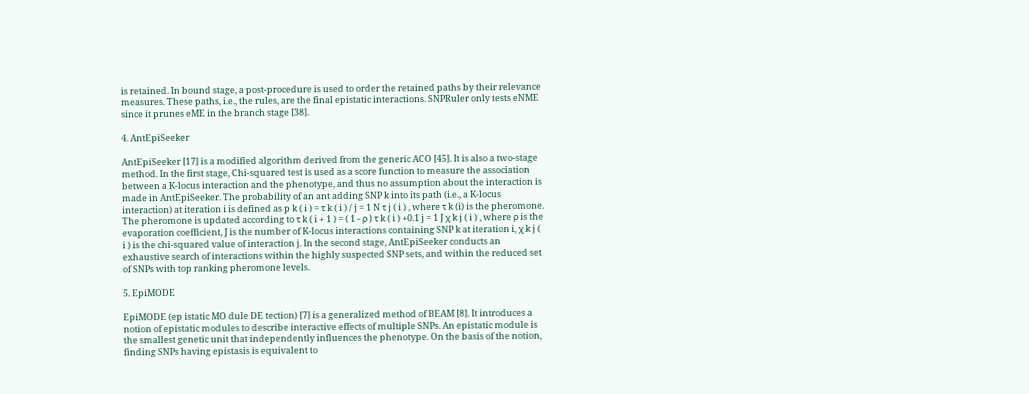is retained. In bound stage, a post-procedure is used to order the retained paths by their relevance measures. These paths, i.e., the rules, are the final epistatic interactions. SNPRuler only tests eNME since it prunes eME in the branch stage [38].

4. AntEpiSeeker

AntEpiSeeker [17] is a modified algorithm derived from the generic ACO [45]. It is also a two-stage method. In the first stage, Chi-squared test is used as a score function to measure the association between a K-locus interaction and the phenotype, and thus no assumption about the interaction is made in AntEpiSeeker. The probability of an ant adding SNP k into its path (i.e., a K-locus interaction) at iteration i is defined as p k ( i ) = τ k ( i ) / j = 1 N τ j ( i ) , where τ k (i) is the pheromone. The pheromone is updated according to τ k ( i + 1 ) = ( 1 - ρ ) τ k ( i ) +0.1 j = 1 J χ k j ( i ) , where ρ is the evaporation coefficient, J is the number of K-locus interactions containing SNP k at iteration i, χ k j ( i ) is the chi-squared value of interaction j. In the second stage, AntEpiSeeker conducts an exhaustive search of interactions within the highly suspected SNP sets, and within the reduced set of SNPs with top ranking pheromone levels.

5. EpiMODE

EpiMODE (ep istatic MO dule DE tection) [7] is a generalized method of BEAM [8]. It introduces a notion of epistatic modules to describe interactive effects of multiple SNPs. An epistatic module is the smallest genetic unit that independently influences the phenotype. On the basis of the notion, finding SNPs having epistasis is equivalent to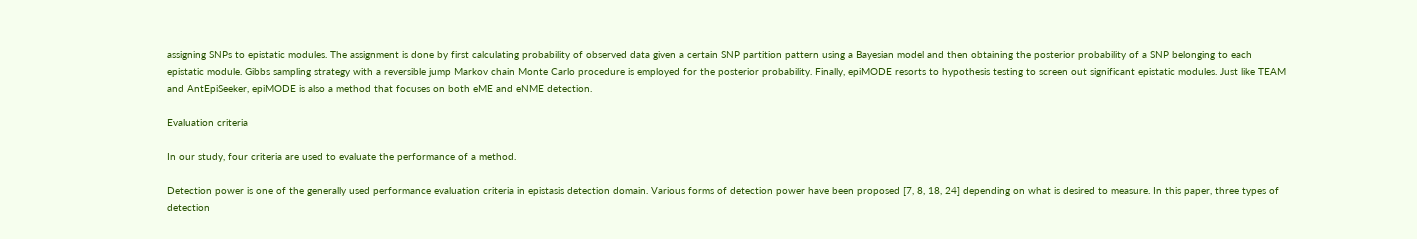assigning SNPs to epistatic modules. The assignment is done by first calculating probability of observed data given a certain SNP partition pattern using a Bayesian model and then obtaining the posterior probability of a SNP belonging to each epistatic module. Gibbs sampling strategy with a reversible jump Markov chain Monte Carlo procedure is employed for the posterior probability. Finally, epiMODE resorts to hypothesis testing to screen out significant epistatic modules. Just like TEAM and AntEpiSeeker, epiMODE is also a method that focuses on both eME and eNME detection.

Evaluation criteria

In our study, four criteria are used to evaluate the performance of a method.

Detection power is one of the generally used performance evaluation criteria in epistasis detection domain. Various forms of detection power have been proposed [7, 8, 18, 24] depending on what is desired to measure. In this paper, three types of detection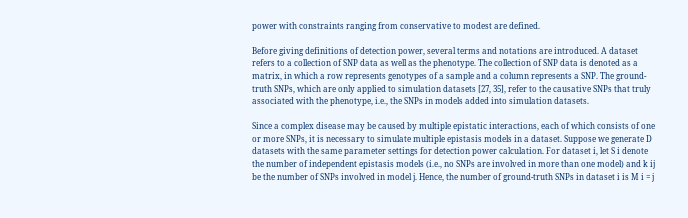power with constraints ranging from conservative to modest are defined.

Before giving definitions of detection power, several terms and notations are introduced. A dataset refers to a collection of SNP data as well as the phenotype. The collection of SNP data is denoted as a matrix, in which a row represents genotypes of a sample and a column represents a SNP. The ground-truth SNPs, which are only applied to simulation datasets [27, 35], refer to the causative SNPs that truly associated with the phenotype, i.e., the SNPs in models added into simulation datasets.

Since a complex disease may be caused by multiple epistatic interactions, each of which consists of one or more SNPs, it is necessary to simulate multiple epistasis models in a dataset. Suppose we generate D datasets with the same parameter settings for detection power calculation. For dataset i, let S i denote the number of independent epistasis models (i.e., no SNPs are involved in more than one model) and k ij be the number of SNPs involved in model j. Hence, the number of ground-truth SNPs in dataset i is M i = j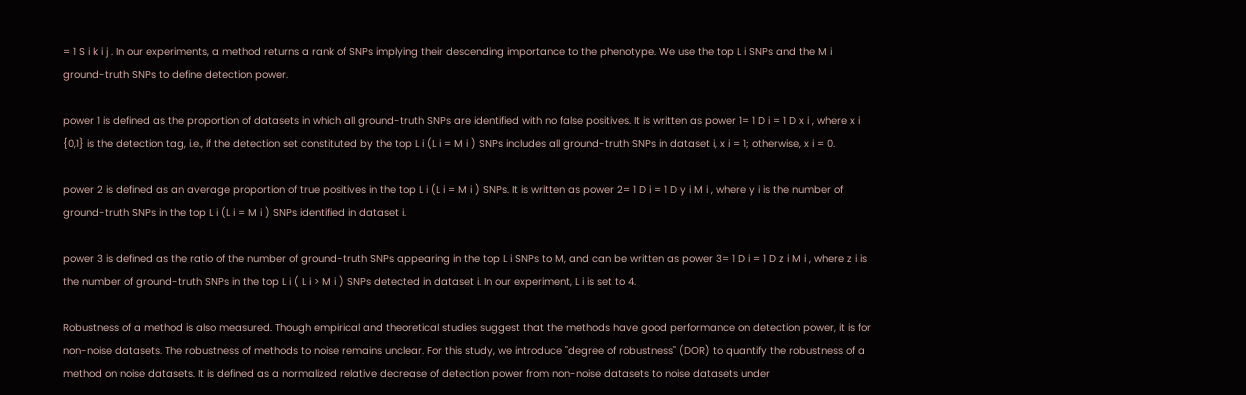= 1 S i k i j . In our experiments, a method returns a rank of SNPs implying their descending importance to the phenotype. We use the top L i SNPs and the M i ground-truth SNPs to define detection power.

power 1 is defined as the proportion of datasets in which all ground-truth SNPs are identified with no false positives. It is written as power 1= 1 D i = 1 D x i , where x i {0,1} is the detection tag, i.e., if the detection set constituted by the top L i (L i = M i ) SNPs includes all ground-truth SNPs in dataset i, x i = 1; otherwise, x i = 0.

power 2 is defined as an average proportion of true positives in the top L i (L i = M i ) SNPs. It is written as power 2= 1 D i = 1 D y i M i , where y i is the number of ground-truth SNPs in the top L i (L i = M i ) SNPs identified in dataset i.

power 3 is defined as the ratio of the number of ground-truth SNPs appearing in the top L i SNPs to M, and can be written as power 3= 1 D i = 1 D z i M i , where z i is the number of ground-truth SNPs in the top L i ( L i > M i ) SNPs detected in dataset i. In our experiment, L i is set to 4.

Robustness of a method is also measured. Though empirical and theoretical studies suggest that the methods have good performance on detection power, it is for non-noise datasets. The robustness of methods to noise remains unclear. For this study, we introduce "degree of robustness" (DOR) to quantify the robustness of a method on noise datasets. It is defined as a normalized relative decrease of detection power from non-noise datasets to noise datasets under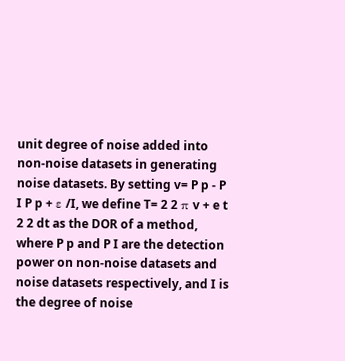unit degree of noise added into non-noise datasets in generating noise datasets. By setting v= P p - P I P p + ε /I, we define T= 2 2 π v + e t 2 2 dt as the DOR of a method, where P p and P I are the detection power on non-noise datasets and noise datasets respectively, and I is the degree of noise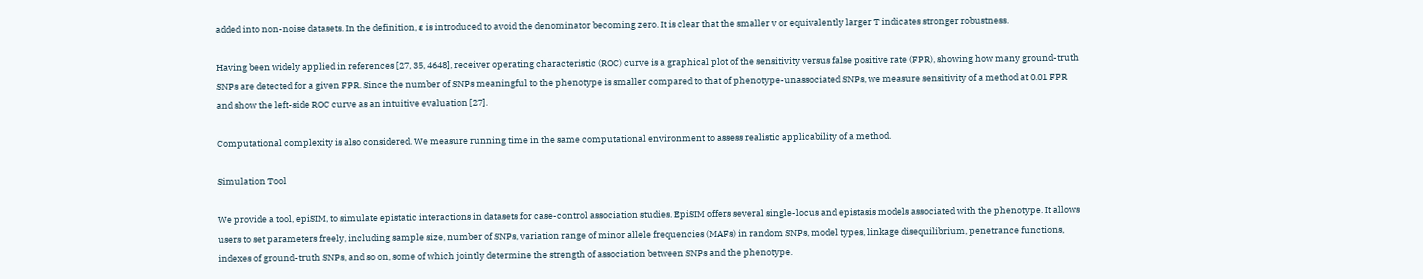added into non-noise datasets. In the definition, ε is introduced to avoid the denominator becoming zero. It is clear that the smaller v or equivalently larger T indicates stronger robustness.

Having been widely applied in references [27, 35, 4648], receiver operating characteristic (ROC) curve is a graphical plot of the sensitivity versus false positive rate (FPR), showing how many ground-truth SNPs are detected for a given FPR. Since the number of SNPs meaningful to the phenotype is smaller compared to that of phenotype-unassociated SNPs, we measure sensitivity of a method at 0.01 FPR and show the left-side ROC curve as an intuitive evaluation [27].

Computational complexity is also considered. We measure running time in the same computational environment to assess realistic applicability of a method.

Simulation Tool

We provide a tool, epiSIM, to simulate epistatic interactions in datasets for case-control association studies. EpiSIM offers several single-locus and epistasis models associated with the phenotype. It allows users to set parameters freely, including sample size, number of SNPs, variation range of minor allele frequencies (MAFs) in random SNPs, model types, linkage disequilibrium, penetrance functions, indexes of ground-truth SNPs, and so on, some of which jointly determine the strength of association between SNPs and the phenotype.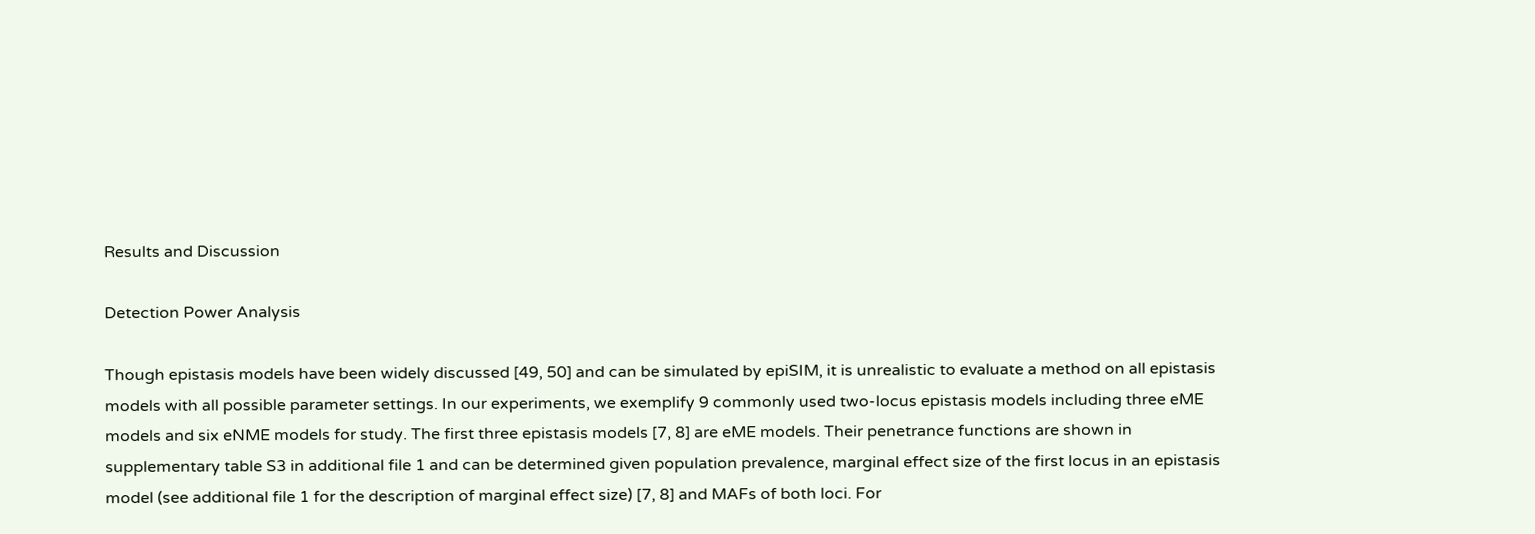Results and Discussion

Detection Power Analysis

Though epistasis models have been widely discussed [49, 50] and can be simulated by epiSIM, it is unrealistic to evaluate a method on all epistasis models with all possible parameter settings. In our experiments, we exemplify 9 commonly used two-locus epistasis models including three eME models and six eNME models for study. The first three epistasis models [7, 8] are eME models. Their penetrance functions are shown in supplementary table S3 in additional file 1 and can be determined given population prevalence, marginal effect size of the first locus in an epistasis model (see additional file 1 for the description of marginal effect size) [7, 8] and MAFs of both loci. For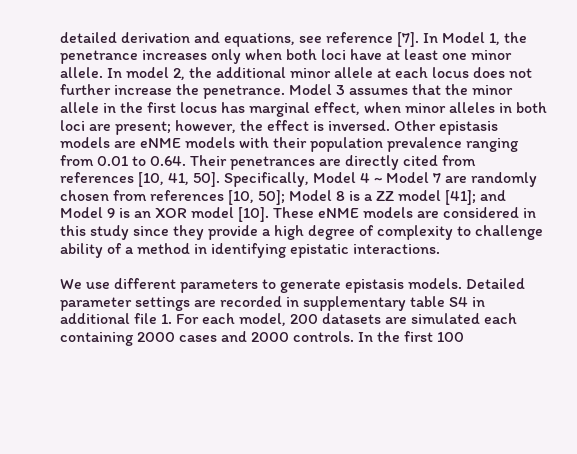detailed derivation and equations, see reference [7]. In Model 1, the penetrance increases only when both loci have at least one minor allele. In model 2, the additional minor allele at each locus does not further increase the penetrance. Model 3 assumes that the minor allele in the first locus has marginal effect, when minor alleles in both loci are present; however, the effect is inversed. Other epistasis models are eNME models with their population prevalence ranging from 0.01 to 0.64. Their penetrances are directly cited from references [10, 41, 50]. Specifically, Model 4 ~ Model 7 are randomly chosen from references [10, 50]; Model 8 is a ZZ model [41]; and Model 9 is an XOR model [10]. These eNME models are considered in this study since they provide a high degree of complexity to challenge ability of a method in identifying epistatic interactions.

We use different parameters to generate epistasis models. Detailed parameter settings are recorded in supplementary table S4 in additional file 1. For each model, 200 datasets are simulated each containing 2000 cases and 2000 controls. In the first 100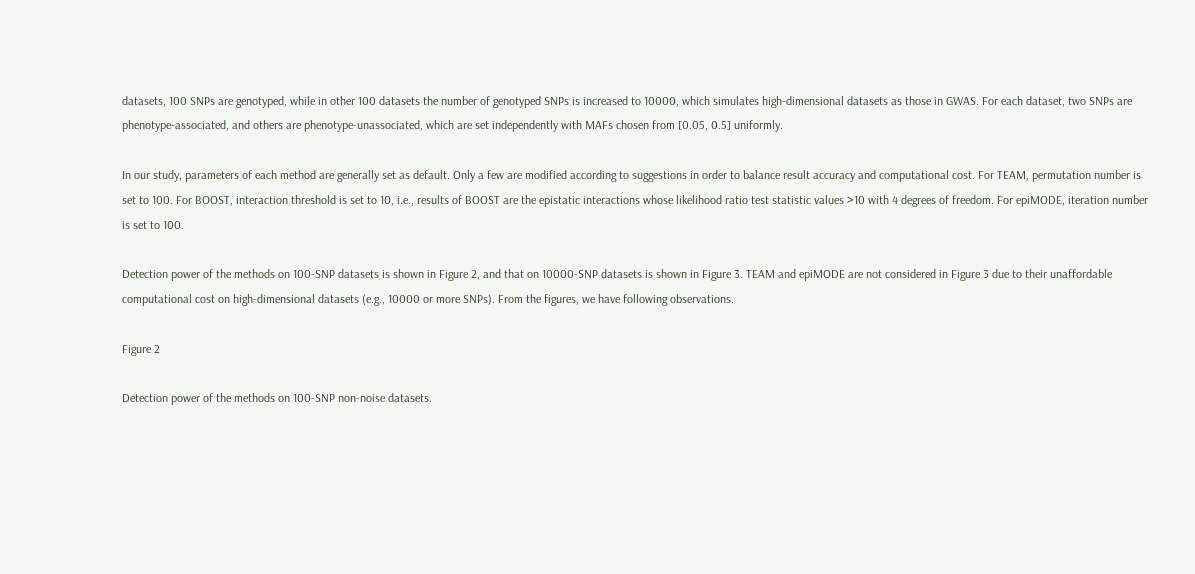datasets, 100 SNPs are genotyped, while in other 100 datasets the number of genotyped SNPs is increased to 10000, which simulates high-dimensional datasets as those in GWAS. For each dataset, two SNPs are phenotype-associated, and others are phenotype-unassociated, which are set independently with MAFs chosen from [0.05, 0.5] uniformly.

In our study, parameters of each method are generally set as default. Only a few are modified according to suggestions in order to balance result accuracy and computational cost. For TEAM, permutation number is set to 100. For BOOST, interaction threshold is set to 10, i.e., results of BOOST are the epistatic interactions whose likelihood ratio test statistic values >10 with 4 degrees of freedom. For epiMODE, iteration number is set to 100.

Detection power of the methods on 100-SNP datasets is shown in Figure 2, and that on 10000-SNP datasets is shown in Figure 3. TEAM and epiMODE are not considered in Figure 3 due to their unaffordable computational cost on high-dimensional datasets (e.g., 10000 or more SNPs). From the figures, we have following observations.

Figure 2

Detection power of the methods on 100-SNP non-noise datasets.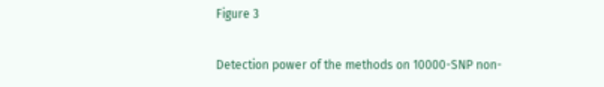Figure 3

Detection power of the methods on 10000-SNP non-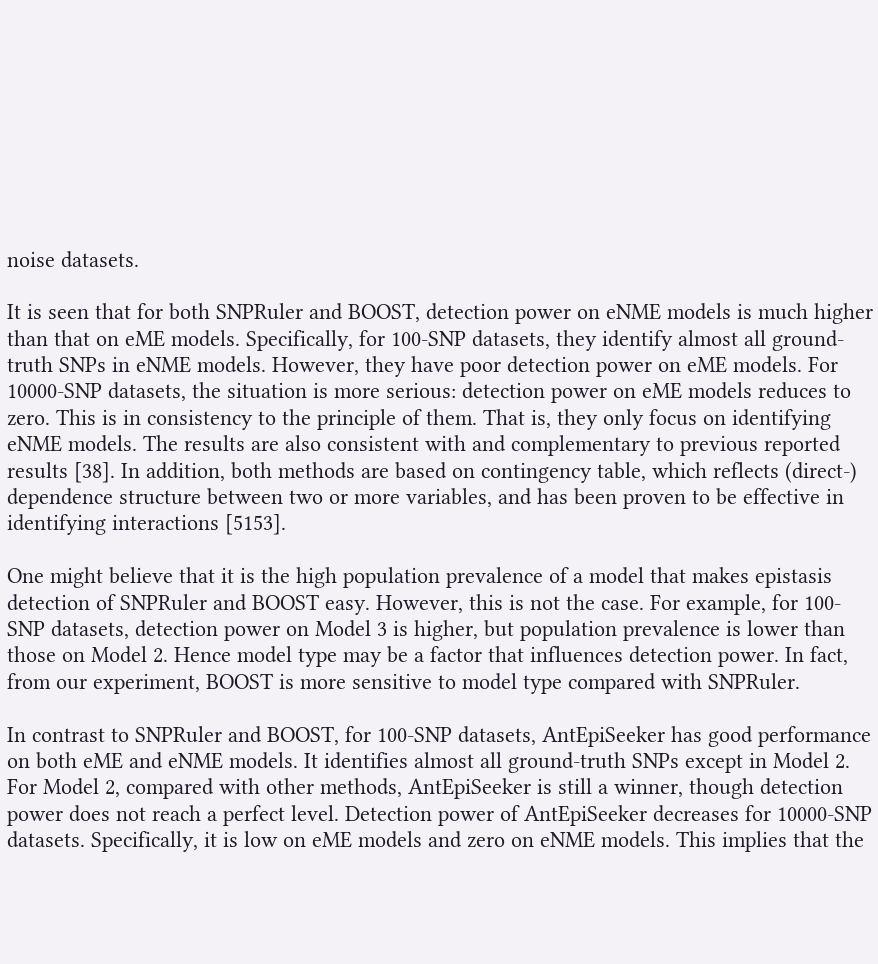noise datasets.

It is seen that for both SNPRuler and BOOST, detection power on eNME models is much higher than that on eME models. Specifically, for 100-SNP datasets, they identify almost all ground-truth SNPs in eNME models. However, they have poor detection power on eME models. For 10000-SNP datasets, the situation is more serious: detection power on eME models reduces to zero. This is in consistency to the principle of them. That is, they only focus on identifying eNME models. The results are also consistent with and complementary to previous reported results [38]. In addition, both methods are based on contingency table, which reflects (direct-) dependence structure between two or more variables, and has been proven to be effective in identifying interactions [5153].

One might believe that it is the high population prevalence of a model that makes epistasis detection of SNPRuler and BOOST easy. However, this is not the case. For example, for 100-SNP datasets, detection power on Model 3 is higher, but population prevalence is lower than those on Model 2. Hence model type may be a factor that influences detection power. In fact, from our experiment, BOOST is more sensitive to model type compared with SNPRuler.

In contrast to SNPRuler and BOOST, for 100-SNP datasets, AntEpiSeeker has good performance on both eME and eNME models. It identifies almost all ground-truth SNPs except in Model 2. For Model 2, compared with other methods, AntEpiSeeker is still a winner, though detection power does not reach a perfect level. Detection power of AntEpiSeeker decreases for 10000-SNP datasets. Specifically, it is low on eME models and zero on eNME models. This implies that the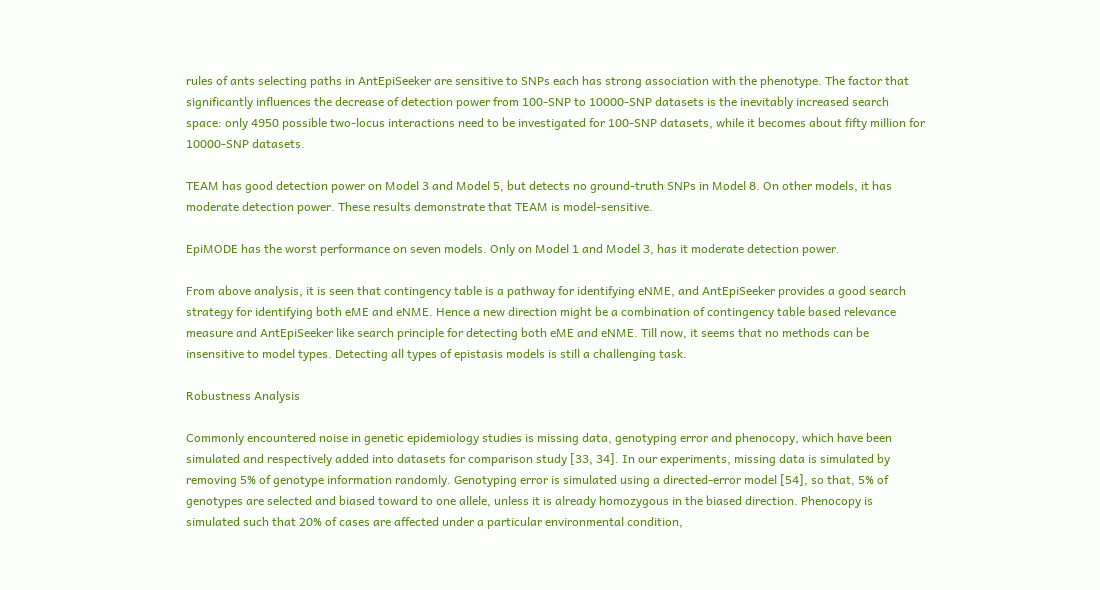rules of ants selecting paths in AntEpiSeeker are sensitive to SNPs each has strong association with the phenotype. The factor that significantly influences the decrease of detection power from 100-SNP to 10000-SNP datasets is the inevitably increased search space: only 4950 possible two-locus interactions need to be investigated for 100-SNP datasets, while it becomes about fifty million for 10000-SNP datasets.

TEAM has good detection power on Model 3 and Model 5, but detects no ground-truth SNPs in Model 8. On other models, it has moderate detection power. These results demonstrate that TEAM is model-sensitive.

EpiMODE has the worst performance on seven models. Only on Model 1 and Model 3, has it moderate detection power.

From above analysis, it is seen that contingency table is a pathway for identifying eNME, and AntEpiSeeker provides a good search strategy for identifying both eME and eNME. Hence a new direction might be a combination of contingency table based relevance measure and AntEpiSeeker like search principle for detecting both eME and eNME. Till now, it seems that no methods can be insensitive to model types. Detecting all types of epistasis models is still a challenging task.

Robustness Analysis

Commonly encountered noise in genetic epidemiology studies is missing data, genotyping error and phenocopy, which have been simulated and respectively added into datasets for comparison study [33, 34]. In our experiments, missing data is simulated by removing 5% of genotype information randomly. Genotyping error is simulated using a directed-error model [54], so that, 5% of genotypes are selected and biased toward to one allele, unless it is already homozygous in the biased direction. Phenocopy is simulated such that 20% of cases are affected under a particular environmental condition,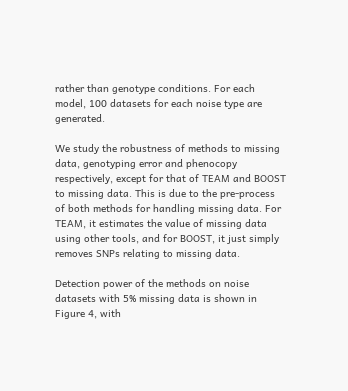rather than genotype conditions. For each model, 100 datasets for each noise type are generated.

We study the robustness of methods to missing data, genotyping error and phenocopy respectively, except for that of TEAM and BOOST to missing data. This is due to the pre-process of both methods for handling missing data. For TEAM, it estimates the value of missing data using other tools, and for BOOST, it just simply removes SNPs relating to missing data.

Detection power of the methods on noise datasets with 5% missing data is shown in Figure 4, with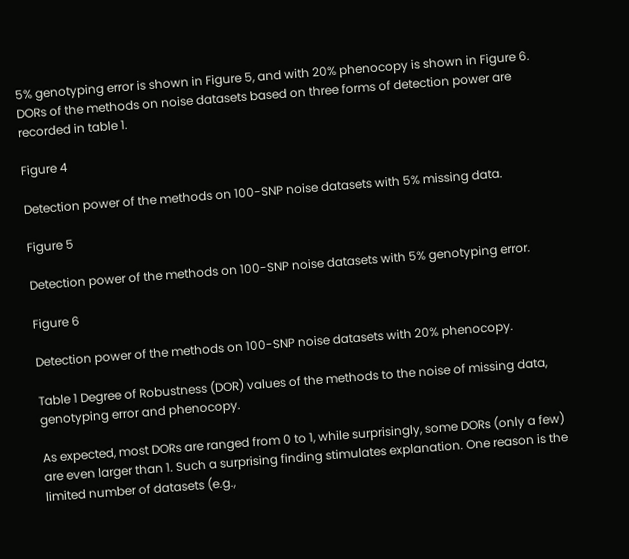5% genotyping error is shown in Figure 5, and with 20% phenocopy is shown in Figure 6. DORs of the methods on noise datasets based on three forms of detection power are recorded in table 1.

Figure 4

Detection power of the methods on 100-SNP noise datasets with 5% missing data.

Figure 5

Detection power of the methods on 100-SNP noise datasets with 5% genotyping error.

Figure 6

Detection power of the methods on 100-SNP noise datasets with 20% phenocopy.

Table 1 Degree of Robustness (DOR) values of the methods to the noise of missing data, genotyping error and phenocopy.

As expected, most DORs are ranged from 0 to 1, while surprisingly, some DORs (only a few) are even larger than 1. Such a surprising finding stimulates explanation. One reason is the limited number of datasets (e.g.,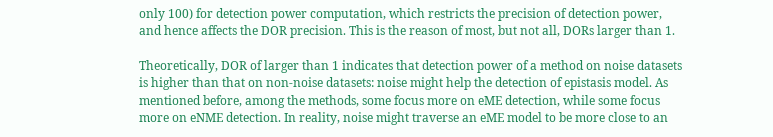only 100) for detection power computation, which restricts the precision of detection power, and hence affects the DOR precision. This is the reason of most, but not all, DORs larger than 1.

Theoretically, DOR of larger than 1 indicates that detection power of a method on noise datasets is higher than that on non-noise datasets: noise might help the detection of epistasis model. As mentioned before, among the methods, some focus more on eME detection, while some focus more on eNME detection. In reality, noise might traverse an eME model to be more close to an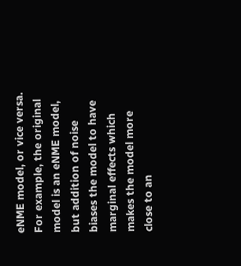eNME model, or vice versa. For example, the original model is an eNME model, but addition of noise biases the model to have marginal effects which makes the model more close to an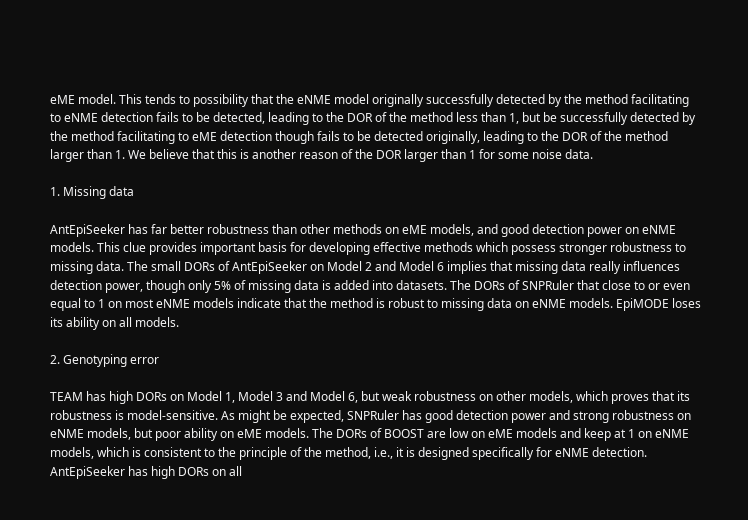eME model. This tends to possibility that the eNME model originally successfully detected by the method facilitating to eNME detection fails to be detected, leading to the DOR of the method less than 1, but be successfully detected by the method facilitating to eME detection though fails to be detected originally, leading to the DOR of the method larger than 1. We believe that this is another reason of the DOR larger than 1 for some noise data.

1. Missing data

AntEpiSeeker has far better robustness than other methods on eME models, and good detection power on eNME models. This clue provides important basis for developing effective methods which possess stronger robustness to missing data. The small DORs of AntEpiSeeker on Model 2 and Model 6 implies that missing data really influences detection power, though only 5% of missing data is added into datasets. The DORs of SNPRuler that close to or even equal to 1 on most eNME models indicate that the method is robust to missing data on eNME models. EpiMODE loses its ability on all models.

2. Genotyping error

TEAM has high DORs on Model 1, Model 3 and Model 6, but weak robustness on other models, which proves that its robustness is model-sensitive. As might be expected, SNPRuler has good detection power and strong robustness on eNME models, but poor ability on eME models. The DORs of BOOST are low on eME models and keep at 1 on eNME models, which is consistent to the principle of the method, i.e., it is designed specifically for eNME detection. AntEpiSeeker has high DORs on all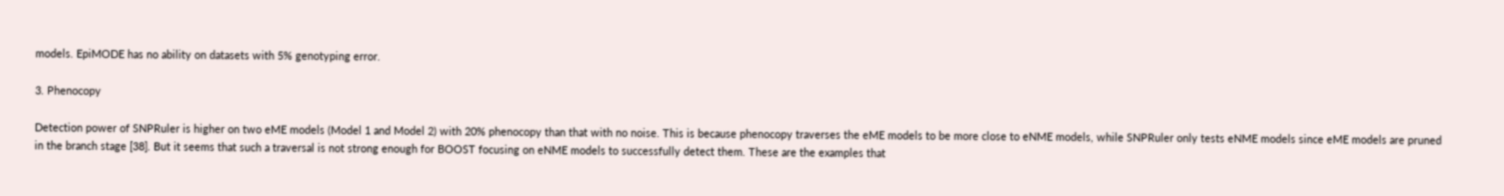models. EpiMODE has no ability on datasets with 5% genotyping error.

3. Phenocopy

Detection power of SNPRuler is higher on two eME models (Model 1 and Model 2) with 20% phenocopy than that with no noise. This is because phenocopy traverses the eME models to be more close to eNME models, while SNPRuler only tests eNME models since eME models are pruned in the branch stage [38]. But it seems that such a traversal is not strong enough for BOOST focusing on eNME models to successfully detect them. These are the examples that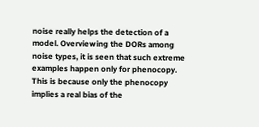noise really helps the detection of a model. Overviewing the DORs among noise types, it is seen that such extreme examples happen only for phenocopy. This is because only the phenocopy implies a real bias of the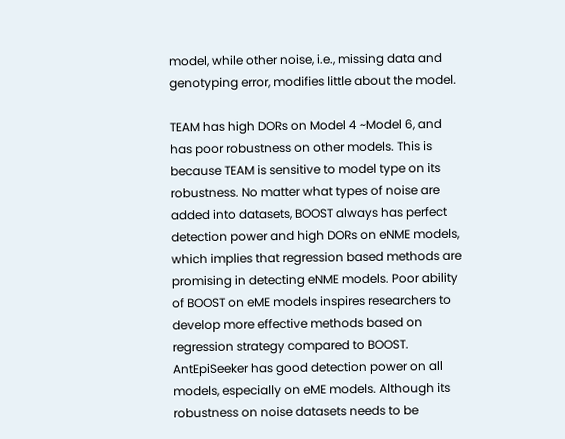model, while other noise, i.e., missing data and genotyping error, modifies little about the model.

TEAM has high DORs on Model 4 ~Model 6, and has poor robustness on other models. This is because TEAM is sensitive to model type on its robustness. No matter what types of noise are added into datasets, BOOST always has perfect detection power and high DORs on eNME models, which implies that regression based methods are promising in detecting eNME models. Poor ability of BOOST on eME models inspires researchers to develop more effective methods based on regression strategy compared to BOOST. AntEpiSeeker has good detection power on all models, especially on eME models. Although its robustness on noise datasets needs to be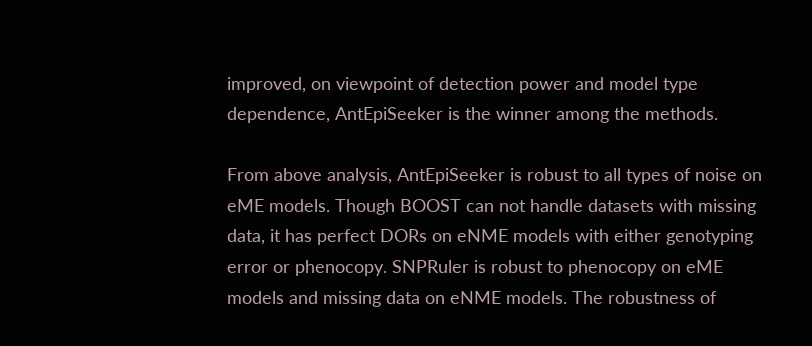improved, on viewpoint of detection power and model type dependence, AntEpiSeeker is the winner among the methods.

From above analysis, AntEpiSeeker is robust to all types of noise on eME models. Though BOOST can not handle datasets with missing data, it has perfect DORs on eNME models with either genotyping error or phenocopy. SNPRuler is robust to phenocopy on eME models and missing data on eNME models. The robustness of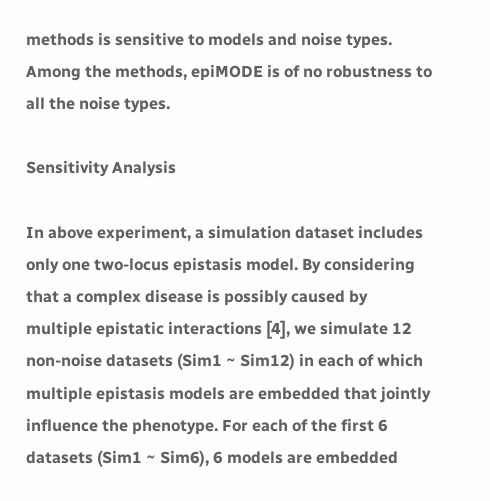methods is sensitive to models and noise types. Among the methods, epiMODE is of no robustness to all the noise types.

Sensitivity Analysis

In above experiment, a simulation dataset includes only one two-locus epistasis model. By considering that a complex disease is possibly caused by multiple epistatic interactions [4], we simulate 12 non-noise datasets (Sim1 ~ Sim12) in each of which multiple epistasis models are embedded that jointly influence the phenotype. For each of the first 6 datasets (Sim1 ~ Sim6), 6 models are embedded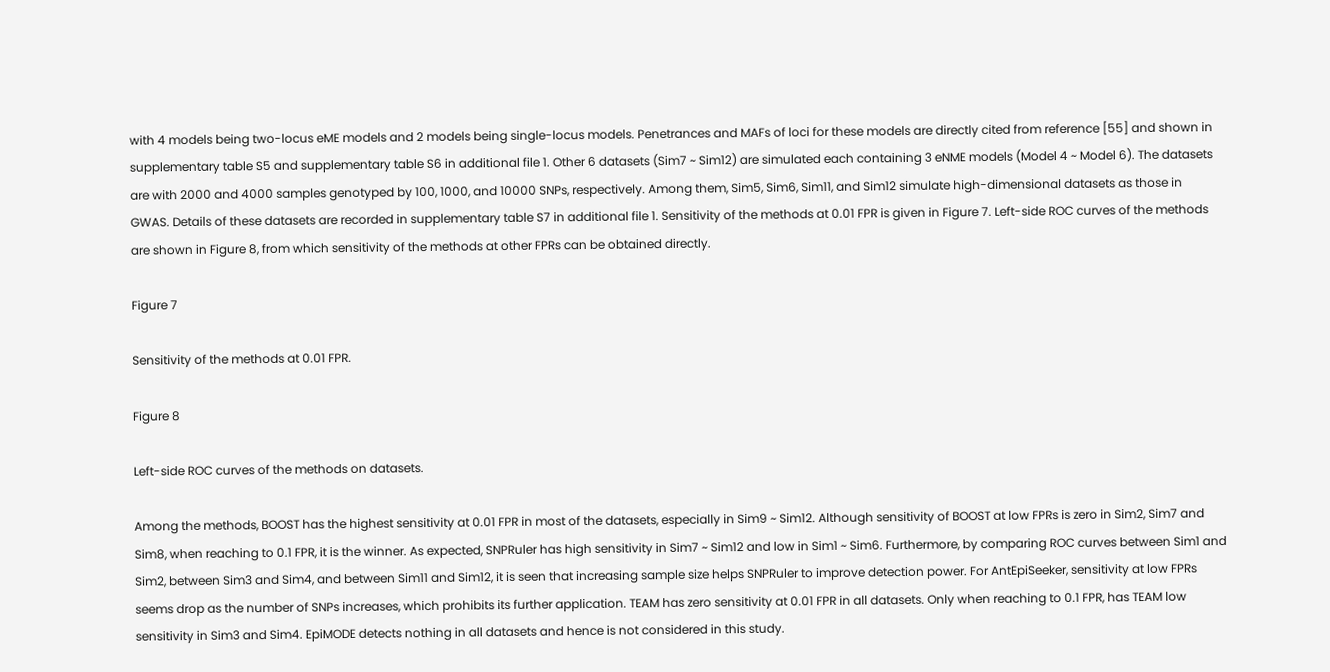with 4 models being two-locus eME models and 2 models being single-locus models. Penetrances and MAFs of loci for these models are directly cited from reference [55] and shown in supplementary table S5 and supplementary table S6 in additional file 1. Other 6 datasets (Sim7 ~ Sim12) are simulated each containing 3 eNME models (Model 4 ~ Model 6). The datasets are with 2000 and 4000 samples genotyped by 100, 1000, and 10000 SNPs, respectively. Among them, Sim5, Sim6, Sim11, and Sim12 simulate high-dimensional datasets as those in GWAS. Details of these datasets are recorded in supplementary table S7 in additional file 1. Sensitivity of the methods at 0.01 FPR is given in Figure 7. Left-side ROC curves of the methods are shown in Figure 8, from which sensitivity of the methods at other FPRs can be obtained directly.

Figure 7

Sensitivity of the methods at 0.01 FPR.

Figure 8

Left-side ROC curves of the methods on datasets.

Among the methods, BOOST has the highest sensitivity at 0.01 FPR in most of the datasets, especially in Sim9 ~ Sim12. Although sensitivity of BOOST at low FPRs is zero in Sim2, Sim7 and Sim8, when reaching to 0.1 FPR, it is the winner. As expected, SNPRuler has high sensitivity in Sim7 ~ Sim12 and low in Sim1 ~ Sim6. Furthermore, by comparing ROC curves between Sim1 and Sim2, between Sim3 and Sim4, and between Sim11 and Sim12, it is seen that increasing sample size helps SNPRuler to improve detection power. For AntEpiSeeker, sensitivity at low FPRs seems drop as the number of SNPs increases, which prohibits its further application. TEAM has zero sensitivity at 0.01 FPR in all datasets. Only when reaching to 0.1 FPR, has TEAM low sensitivity in Sim3 and Sim4. EpiMODE detects nothing in all datasets and hence is not considered in this study.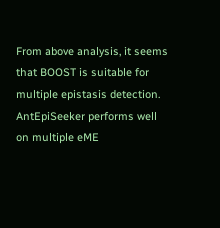From above analysis, it seems that BOOST is suitable for multiple epistasis detection. AntEpiSeeker performs well on multiple eME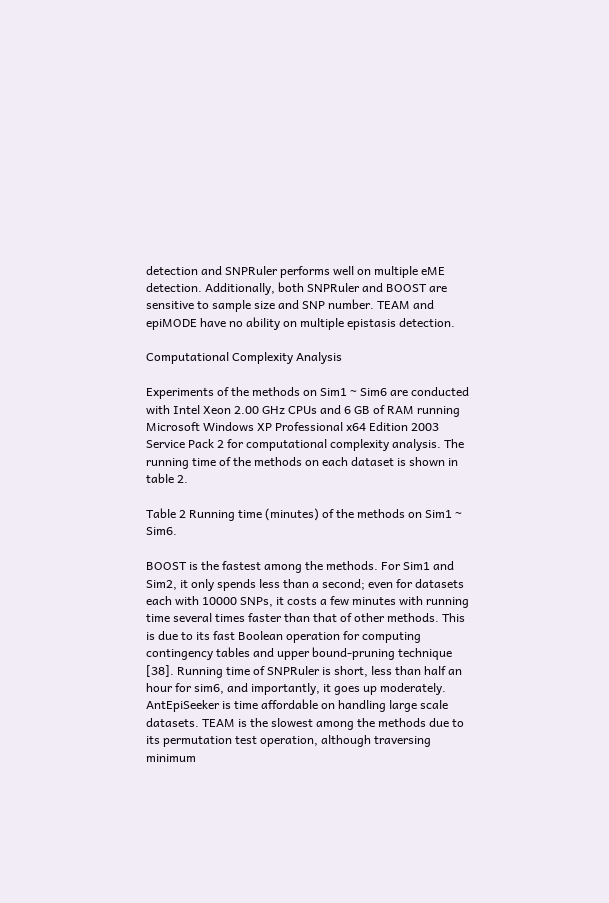detection and SNPRuler performs well on multiple eME detection. Additionally, both SNPRuler and BOOST are sensitive to sample size and SNP number. TEAM and epiMODE have no ability on multiple epistasis detection.

Computational Complexity Analysis

Experiments of the methods on Sim1 ~ Sim6 are conducted with Intel Xeon 2.00 GHz CPUs and 6 GB of RAM running Microsoft Windows XP Professional x64 Edition 2003 Service Pack 2 for computational complexity analysis. The running time of the methods on each dataset is shown in table 2.

Table 2 Running time (minutes) of the methods on Sim1 ~ Sim6.

BOOST is the fastest among the methods. For Sim1 and Sim2, it only spends less than a second; even for datasets each with 10000 SNPs, it costs a few minutes with running time several times faster than that of other methods. This is due to its fast Boolean operation for computing contingency tables and upper bound-pruning technique [38]. Running time of SNPRuler is short, less than half an hour for sim6, and importantly, it goes up moderately. AntEpiSeeker is time affordable on handling large scale datasets. TEAM is the slowest among the methods due to its permutation test operation, although traversing minimum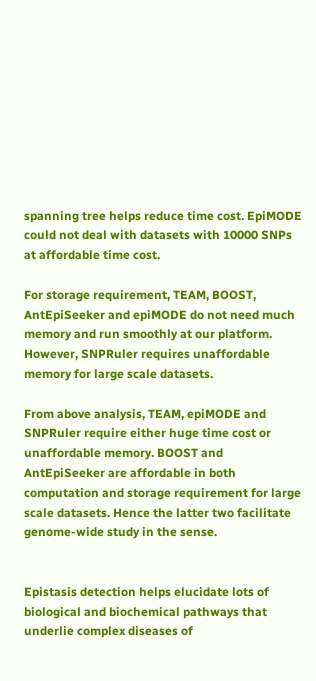spanning tree helps reduce time cost. EpiMODE could not deal with datasets with 10000 SNPs at affordable time cost.

For storage requirement, TEAM, BOOST, AntEpiSeeker and epiMODE do not need much memory and run smoothly at our platform. However, SNPRuler requires unaffordable memory for large scale datasets.

From above analysis, TEAM, epiMODE and SNPRuler require either huge time cost or unaffordable memory. BOOST and AntEpiSeeker are affordable in both computation and storage requirement for large scale datasets. Hence the latter two facilitate genome-wide study in the sense.


Epistasis detection helps elucidate lots of biological and biochemical pathways that underlie complex diseases of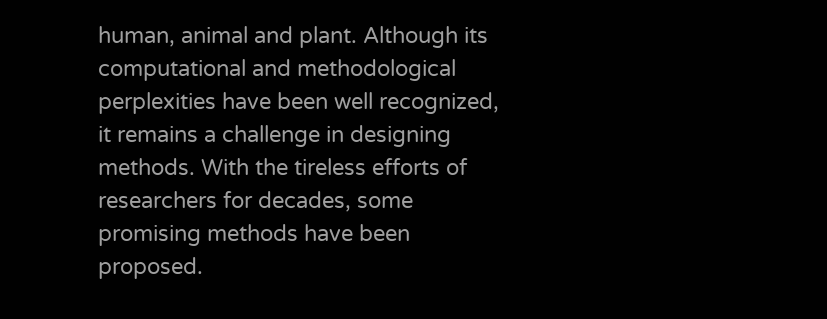human, animal and plant. Although its computational and methodological perplexities have been well recognized, it remains a challenge in designing methods. With the tireless efforts of researchers for decades, some promising methods have been proposed.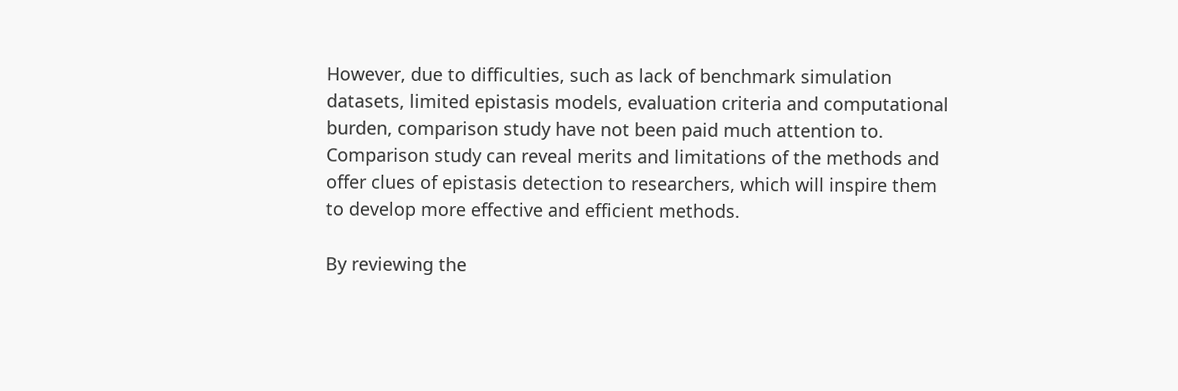However, due to difficulties, such as lack of benchmark simulation datasets, limited epistasis models, evaluation criteria and computational burden, comparison study have not been paid much attention to. Comparison study can reveal merits and limitations of the methods and offer clues of epistasis detection to researchers, which will inspire them to develop more effective and efficient methods.

By reviewing the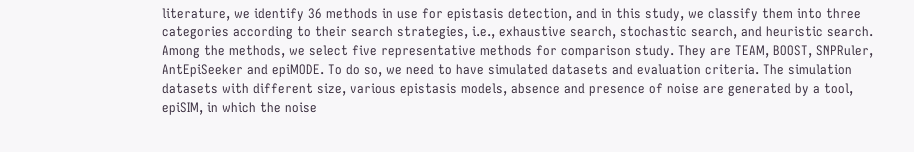literature, we identify 36 methods in use for epistasis detection, and in this study, we classify them into three categories according to their search strategies, i.e., exhaustive search, stochastic search, and heuristic search. Among the methods, we select five representative methods for comparison study. They are TEAM, BOOST, SNPRuler, AntEpiSeeker and epiMODE. To do so, we need to have simulated datasets and evaluation criteria. The simulation datasets with different size, various epistasis models, absence and presence of noise are generated by a tool, epiSIM, in which the noise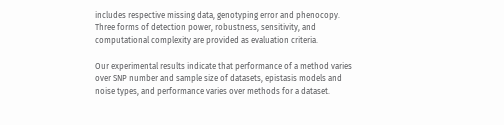includes respective missing data, genotyping error and phenocopy. Three forms of detection power, robustness, sensitivity, and computational complexity are provided as evaluation criteria.

Our experimental results indicate that performance of a method varies over SNP number and sample size of datasets, epistasis models and noise types, and performance varies over methods for a dataset.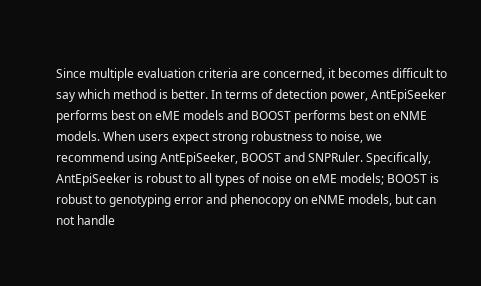Since multiple evaluation criteria are concerned, it becomes difficult to say which method is better. In terms of detection power, AntEpiSeeker performs best on eME models and BOOST performs best on eNME models. When users expect strong robustness to noise, we recommend using AntEpiSeeker, BOOST and SNPRuler. Specifically, AntEpiSeeker is robust to all types of noise on eME models; BOOST is robust to genotyping error and phenocopy on eNME models, but can not handle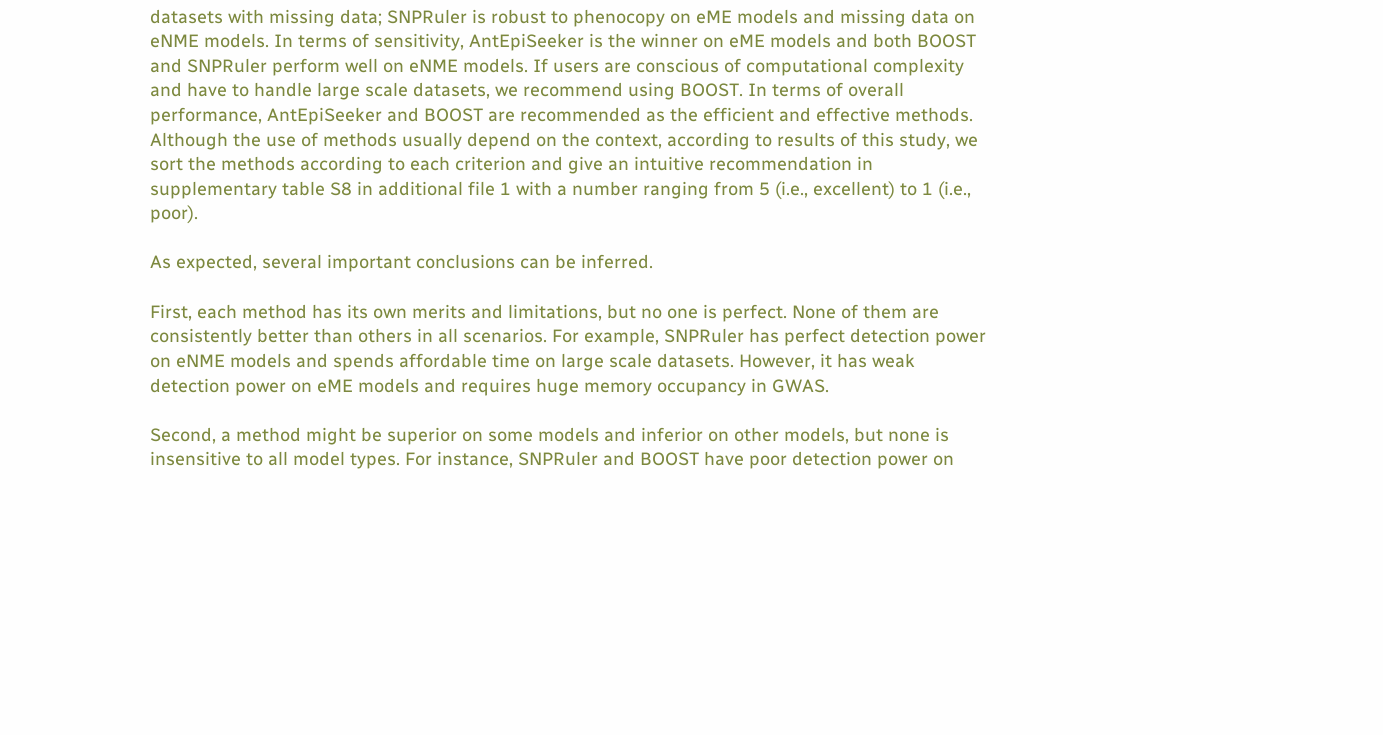datasets with missing data; SNPRuler is robust to phenocopy on eME models and missing data on eNME models. In terms of sensitivity, AntEpiSeeker is the winner on eME models and both BOOST and SNPRuler perform well on eNME models. If users are conscious of computational complexity and have to handle large scale datasets, we recommend using BOOST. In terms of overall performance, AntEpiSeeker and BOOST are recommended as the efficient and effective methods. Although the use of methods usually depend on the context, according to results of this study, we sort the methods according to each criterion and give an intuitive recommendation in supplementary table S8 in additional file 1 with a number ranging from 5 (i.e., excellent) to 1 (i.e., poor).

As expected, several important conclusions can be inferred.

First, each method has its own merits and limitations, but no one is perfect. None of them are consistently better than others in all scenarios. For example, SNPRuler has perfect detection power on eNME models and spends affordable time on large scale datasets. However, it has weak detection power on eME models and requires huge memory occupancy in GWAS.

Second, a method might be superior on some models and inferior on other models, but none is insensitive to all model types. For instance, SNPRuler and BOOST have poor detection power on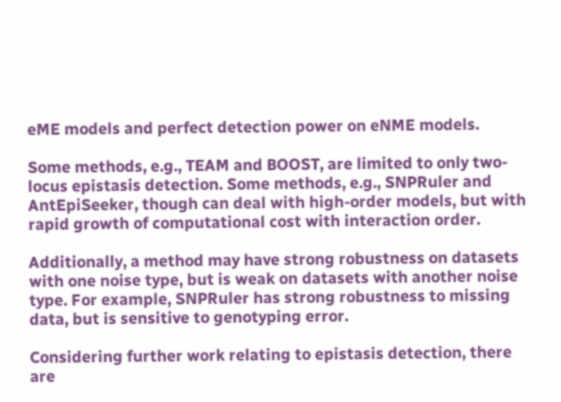eME models and perfect detection power on eNME models.

Some methods, e.g., TEAM and BOOST, are limited to only two-locus epistasis detection. Some methods, e.g., SNPRuler and AntEpiSeeker, though can deal with high-order models, but with rapid growth of computational cost with interaction order.

Additionally, a method may have strong robustness on datasets with one noise type, but is weak on datasets with another noise type. For example, SNPRuler has strong robustness to missing data, but is sensitive to genotyping error.

Considering further work relating to epistasis detection, there are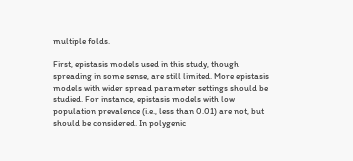multiple folds.

First, epistasis models used in this study, though spreading in some sense, are still limited. More epistasis models with wider spread parameter settings should be studied. For instance, epistasis models with low population prevalence (i.e., less than 0.01) are not, but should be considered. In polygenic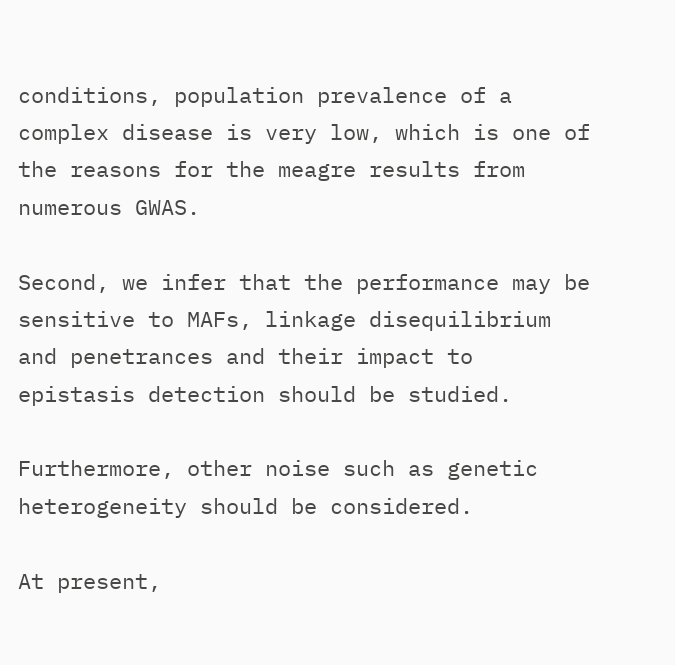conditions, population prevalence of a complex disease is very low, which is one of the reasons for the meagre results from numerous GWAS.

Second, we infer that the performance may be sensitive to MAFs, linkage disequilibrium and penetrances and their impact to epistasis detection should be studied.

Furthermore, other noise such as genetic heterogeneity should be considered.

At present,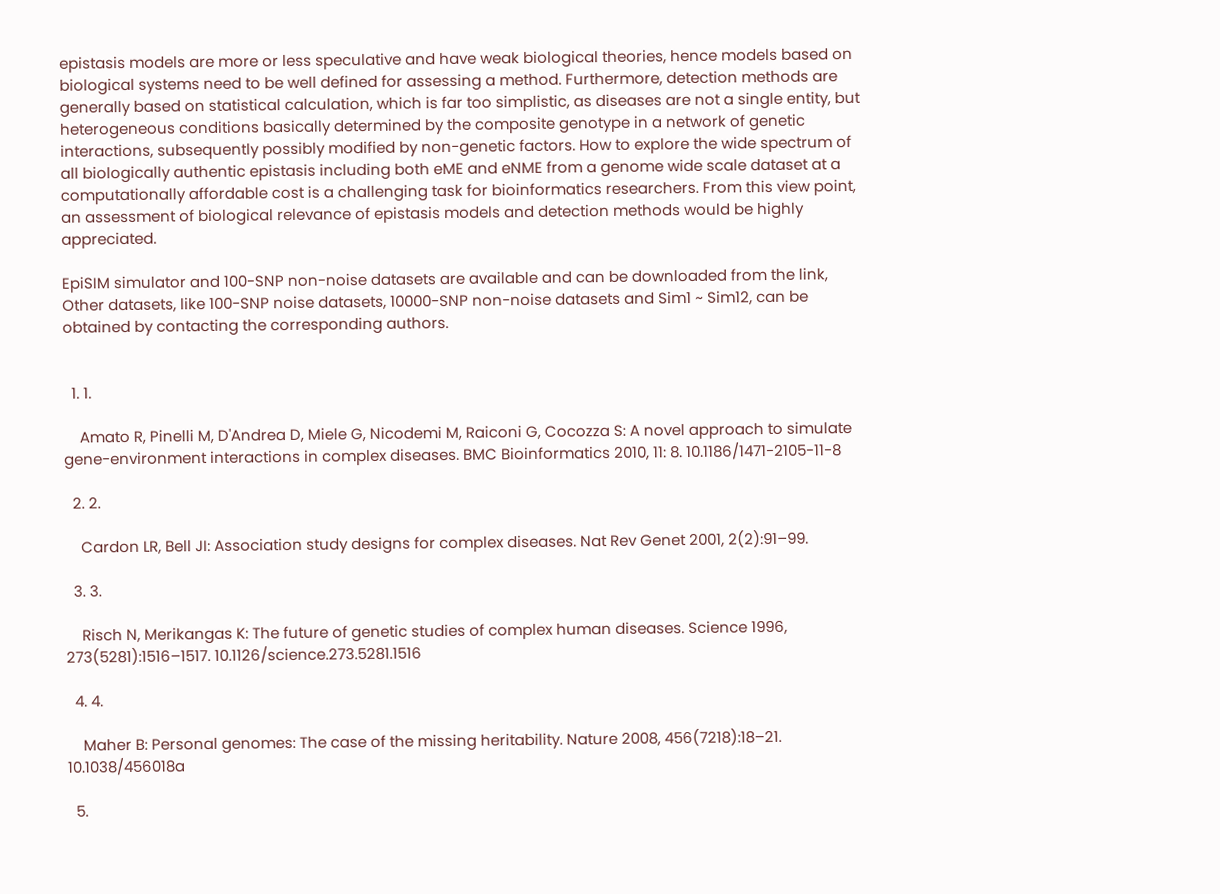epistasis models are more or less speculative and have weak biological theories, hence models based on biological systems need to be well defined for assessing a method. Furthermore, detection methods are generally based on statistical calculation, which is far too simplistic, as diseases are not a single entity, but heterogeneous conditions basically determined by the composite genotype in a network of genetic interactions, subsequently possibly modified by non-genetic factors. How to explore the wide spectrum of all biologically authentic epistasis including both eME and eNME from a genome wide scale dataset at a computationally affordable cost is a challenging task for bioinformatics researchers. From this view point, an assessment of biological relevance of epistasis models and detection methods would be highly appreciated.

EpiSIM simulator and 100-SNP non-noise datasets are available and can be downloaded from the link, Other datasets, like 100-SNP noise datasets, 10000-SNP non-noise datasets and Sim1 ~ Sim12, can be obtained by contacting the corresponding authors.


  1. 1.

    Amato R, Pinelli M, D'Andrea D, Miele G, Nicodemi M, Raiconi G, Cocozza S: A novel approach to simulate gene-environment interactions in complex diseases. BMC Bioinformatics 2010, 11: 8. 10.1186/1471-2105-11-8

  2. 2.

    Cardon LR, Bell JI: Association study designs for complex diseases. Nat Rev Genet 2001, 2(2):91–99.

  3. 3.

    Risch N, Merikangas K: The future of genetic studies of complex human diseases. Science 1996, 273(5281):1516–1517. 10.1126/science.273.5281.1516

  4. 4.

    Maher B: Personal genomes: The case of the missing heritability. Nature 2008, 456(7218):18–21. 10.1038/456018a

  5.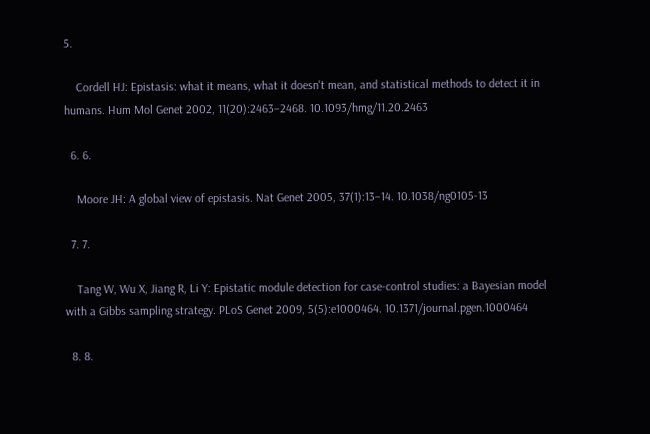5.

    Cordell HJ: Epistasis: what it means, what it doesn't mean, and statistical methods to detect it in humans. Hum Mol Genet 2002, 11(20):2463–2468. 10.1093/hmg/11.20.2463

  6. 6.

    Moore JH: A global view of epistasis. Nat Genet 2005, 37(1):13–14. 10.1038/ng0105-13

  7. 7.

    Tang W, Wu X, Jiang R, Li Y: Epistatic module detection for case-control studies: a Bayesian model with a Gibbs sampling strategy. PLoS Genet 2009, 5(5):e1000464. 10.1371/journal.pgen.1000464

  8. 8.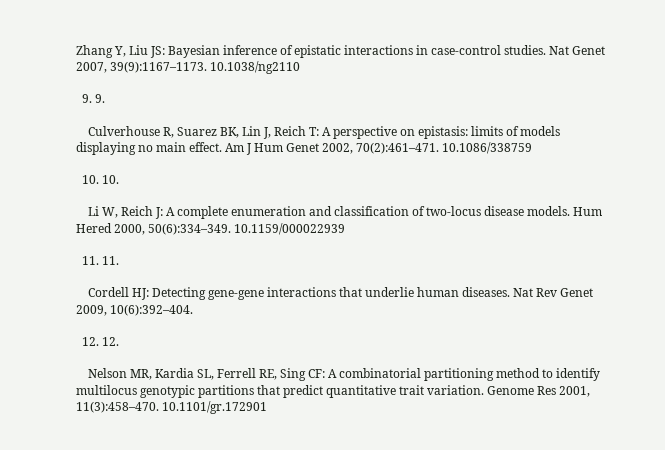Zhang Y, Liu JS: Bayesian inference of epistatic interactions in case-control studies. Nat Genet 2007, 39(9):1167–1173. 10.1038/ng2110

  9. 9.

    Culverhouse R, Suarez BK, Lin J, Reich T: A perspective on epistasis: limits of models displaying no main effect. Am J Hum Genet 2002, 70(2):461–471. 10.1086/338759

  10. 10.

    Li W, Reich J: A complete enumeration and classification of two-locus disease models. Hum Hered 2000, 50(6):334–349. 10.1159/000022939

  11. 11.

    Cordell HJ: Detecting gene-gene interactions that underlie human diseases. Nat Rev Genet 2009, 10(6):392–404.

  12. 12.

    Nelson MR, Kardia SL, Ferrell RE, Sing CF: A combinatorial partitioning method to identify multilocus genotypic partitions that predict quantitative trait variation. Genome Res 2001, 11(3):458–470. 10.1101/gr.172901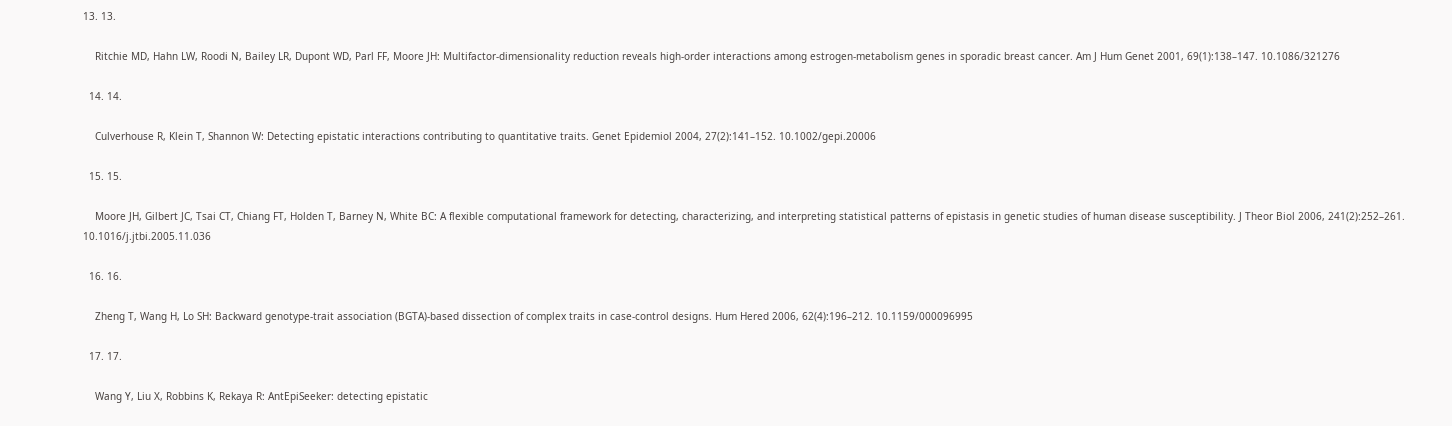13. 13.

    Ritchie MD, Hahn LW, Roodi N, Bailey LR, Dupont WD, Parl FF, Moore JH: Multifactor-dimensionality reduction reveals high-order interactions among estrogen-metabolism genes in sporadic breast cancer. Am J Hum Genet 2001, 69(1):138–147. 10.1086/321276

  14. 14.

    Culverhouse R, Klein T, Shannon W: Detecting epistatic interactions contributing to quantitative traits. Genet Epidemiol 2004, 27(2):141–152. 10.1002/gepi.20006

  15. 15.

    Moore JH, Gilbert JC, Tsai CT, Chiang FT, Holden T, Barney N, White BC: A flexible computational framework for detecting, characterizing, and interpreting statistical patterns of epistasis in genetic studies of human disease susceptibility. J Theor Biol 2006, 241(2):252–261. 10.1016/j.jtbi.2005.11.036

  16. 16.

    Zheng T, Wang H, Lo SH: Backward genotype-trait association (BGTA)-based dissection of complex traits in case-control designs. Hum Hered 2006, 62(4):196–212. 10.1159/000096995

  17. 17.

    Wang Y, Liu X, Robbins K, Rekaya R: AntEpiSeeker: detecting epistatic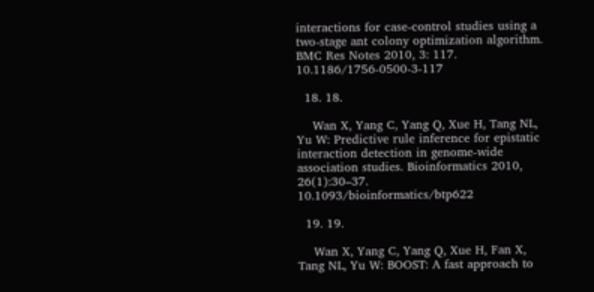interactions for case-control studies using a two-stage ant colony optimization algorithm. BMC Res Notes 2010, 3: 117. 10.1186/1756-0500-3-117

  18. 18.

    Wan X, Yang C, Yang Q, Xue H, Tang NL, Yu W: Predictive rule inference for epistatic interaction detection in genome-wide association studies. Bioinformatics 2010, 26(1):30–37. 10.1093/bioinformatics/btp622

  19. 19.

    Wan X, Yang C, Yang Q, Xue H, Fan X, Tang NL, Yu W: BOOST: A fast approach to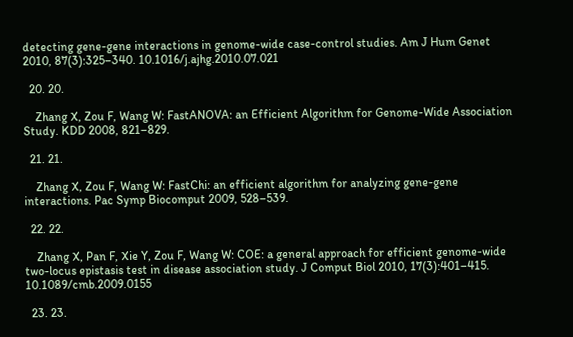detecting gene-gene interactions in genome-wide case-control studies. Am J Hum Genet 2010, 87(3):325–340. 10.1016/j.ajhg.2010.07.021

  20. 20.

    Zhang X, Zou F, Wang W: FastANOVA: an Efficient Algorithm for Genome-Wide Association Study. KDD 2008, 821–829.

  21. 21.

    Zhang X, Zou F, Wang W: FastChi: an efficient algorithm for analyzing gene-gene interactions. Pac Symp Biocomput 2009, 528–539.

  22. 22.

    Zhang X, Pan F, Xie Y, Zou F, Wang W: COE: a general approach for efficient genome-wide two-locus epistasis test in disease association study. J Comput Biol 2010, 17(3):401–415. 10.1089/cmb.2009.0155

  23. 23.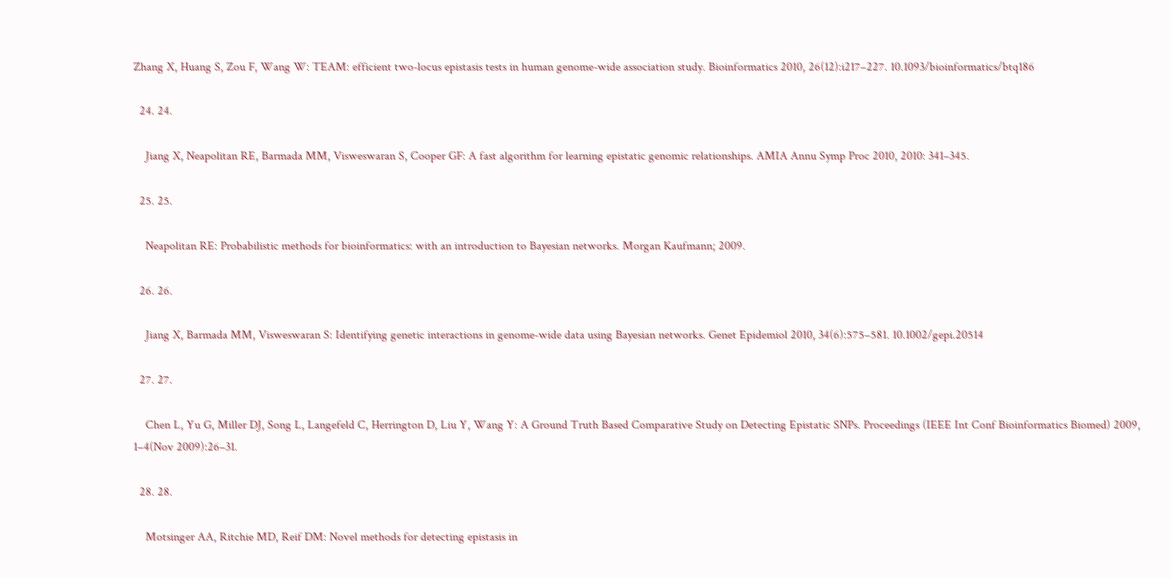Zhang X, Huang S, Zou F, Wang W: TEAM: efficient two-locus epistasis tests in human genome-wide association study. Bioinformatics 2010, 26(12):i217–227. 10.1093/bioinformatics/btq186

  24. 24.

    Jiang X, Neapolitan RE, Barmada MM, Visweswaran S, Cooper GF: A fast algorithm for learning epistatic genomic relationships. AMIA Annu Symp Proc 2010, 2010: 341–345.

  25. 25.

    Neapolitan RE: Probabilistic methods for bioinformatics: with an introduction to Bayesian networks. Morgan Kaufmann; 2009.

  26. 26.

    Jiang X, Barmada MM, Visweswaran S: Identifying genetic interactions in genome-wide data using Bayesian networks. Genet Epidemiol 2010, 34(6):575–581. 10.1002/gepi.20514

  27. 27.

    Chen L, Yu G, Miller DJ, Song L, Langefeld C, Herrington D, Liu Y, Wang Y: A Ground Truth Based Comparative Study on Detecting Epistatic SNPs. Proceedings (IEEE Int Conf Bioinformatics Biomed) 2009, 1–4(Nov 2009):26–31.

  28. 28.

    Motsinger AA, Ritchie MD, Reif DM: Novel methods for detecting epistasis in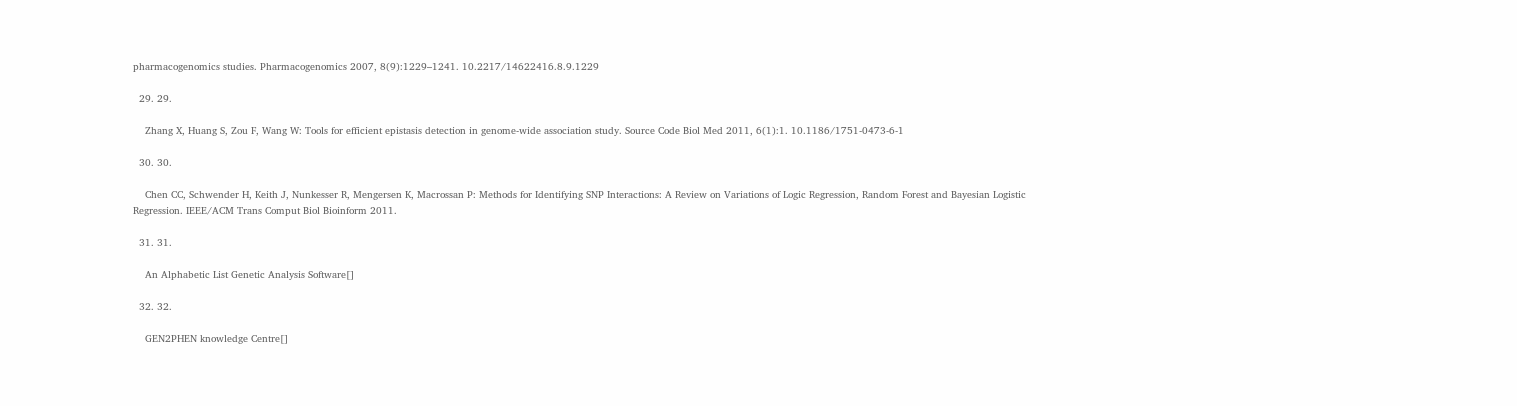pharmacogenomics studies. Pharmacogenomics 2007, 8(9):1229–1241. 10.2217/14622416.8.9.1229

  29. 29.

    Zhang X, Huang S, Zou F, Wang W: Tools for efficient epistasis detection in genome-wide association study. Source Code Biol Med 2011, 6(1):1. 10.1186/1751-0473-6-1

  30. 30.

    Chen CC, Schwender H, Keith J, Nunkesser R, Mengersen K, Macrossan P: Methods for Identifying SNP Interactions: A Review on Variations of Logic Regression, Random Forest and Bayesian Logistic Regression. IEEE/ACM Trans Comput Biol Bioinform 2011.

  31. 31.

    An Alphabetic List Genetic Analysis Software[]

  32. 32.

    GEN2PHEN knowledge Centre[]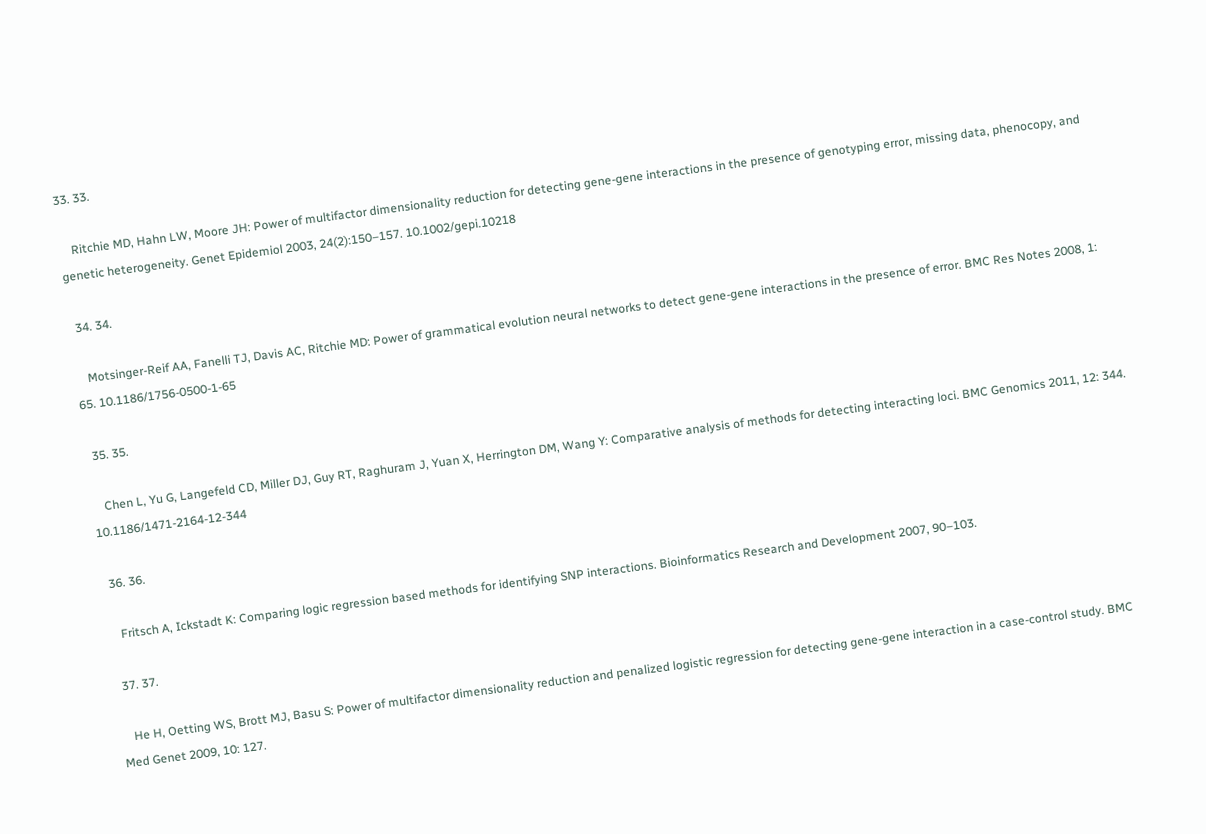33. 33.

    Ritchie MD, Hahn LW, Moore JH: Power of multifactor dimensionality reduction for detecting gene-gene interactions in the presence of genotyping error, missing data, phenocopy, and genetic heterogeneity. Genet Epidemiol 2003, 24(2):150–157. 10.1002/gepi.10218

  34. 34.

    Motsinger-Reif AA, Fanelli TJ, Davis AC, Ritchie MD: Power of grammatical evolution neural networks to detect gene-gene interactions in the presence of error. BMC Res Notes 2008, 1: 65. 10.1186/1756-0500-1-65

  35. 35.

    Chen L, Yu G, Langefeld CD, Miller DJ, Guy RT, Raghuram J, Yuan X, Herrington DM, Wang Y: Comparative analysis of methods for detecting interacting loci. BMC Genomics 2011, 12: 344. 10.1186/1471-2164-12-344

  36. 36.

    Fritsch A, Ickstadt K: Comparing logic regression based methods for identifying SNP interactions. Bioinformatics Research and Development 2007, 90–103.

  37. 37.

    He H, Oetting WS, Brott MJ, Basu S: Power of multifactor dimensionality reduction and penalized logistic regression for detecting gene-gene interaction in a case-control study. BMC Med Genet 2009, 10: 127.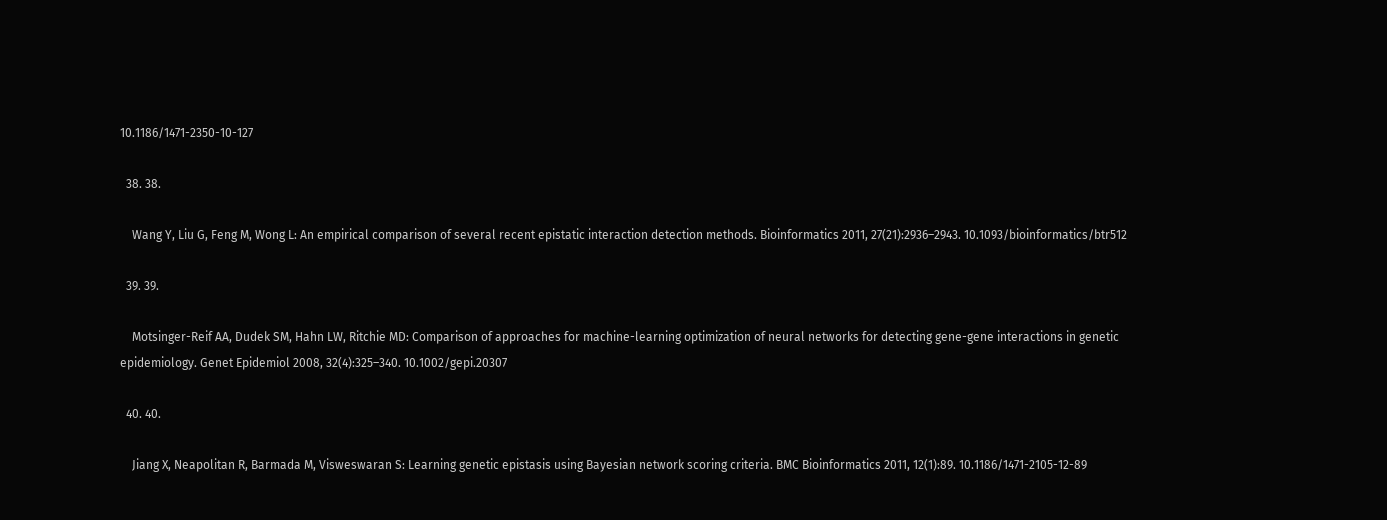10.1186/1471-2350-10-127

  38. 38.

    Wang Y, Liu G, Feng M, Wong L: An empirical comparison of several recent epistatic interaction detection methods. Bioinformatics 2011, 27(21):2936–2943. 10.1093/bioinformatics/btr512

  39. 39.

    Motsinger-Reif AA, Dudek SM, Hahn LW, Ritchie MD: Comparison of approaches for machine-learning optimization of neural networks for detecting gene-gene interactions in genetic epidemiology. Genet Epidemiol 2008, 32(4):325–340. 10.1002/gepi.20307

  40. 40.

    Jiang X, Neapolitan R, Barmada M, Visweswaran S: Learning genetic epistasis using Bayesian network scoring criteria. BMC Bioinformatics 2011, 12(1):89. 10.1186/1471-2105-12-89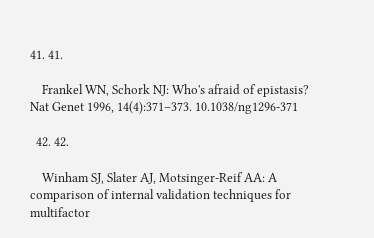41. 41.

    Frankel WN, Schork NJ: Who's afraid of epistasis? Nat Genet 1996, 14(4):371–373. 10.1038/ng1296-371

  42. 42.

    Winham SJ, Slater AJ, Motsinger-Reif AA: A comparison of internal validation techniques for multifactor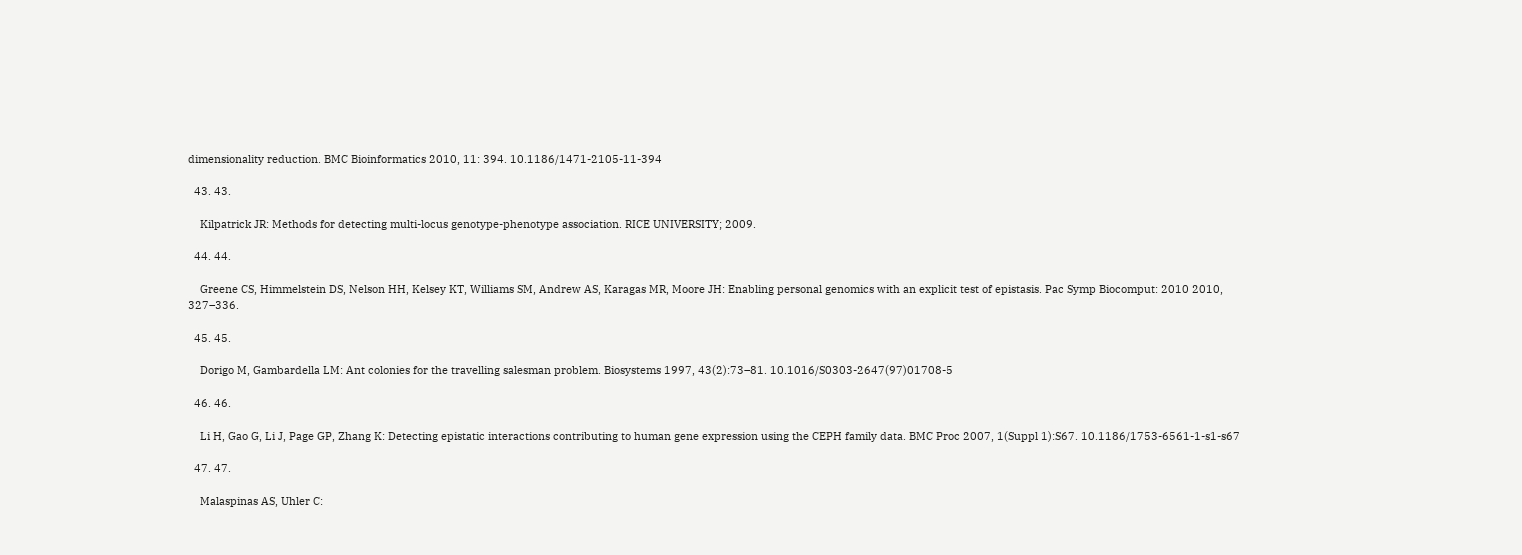dimensionality reduction. BMC Bioinformatics 2010, 11: 394. 10.1186/1471-2105-11-394

  43. 43.

    Kilpatrick JR: Methods for detecting multi-locus genotype-phenotype association. RICE UNIVERSITY; 2009.

  44. 44.

    Greene CS, Himmelstein DS, Nelson HH, Kelsey KT, Williams SM, Andrew AS, Karagas MR, Moore JH: Enabling personal genomics with an explicit test of epistasis. Pac Symp Biocomput: 2010 2010, 327–336.

  45. 45.

    Dorigo M, Gambardella LM: Ant colonies for the travelling salesman problem. Biosystems 1997, 43(2):73–81. 10.1016/S0303-2647(97)01708-5

  46. 46.

    Li H, Gao G, Li J, Page GP, Zhang K: Detecting epistatic interactions contributing to human gene expression using the CEPH family data. BMC Proc 2007, 1(Suppl 1):S67. 10.1186/1753-6561-1-s1-s67

  47. 47.

    Malaspinas AS, Uhler C: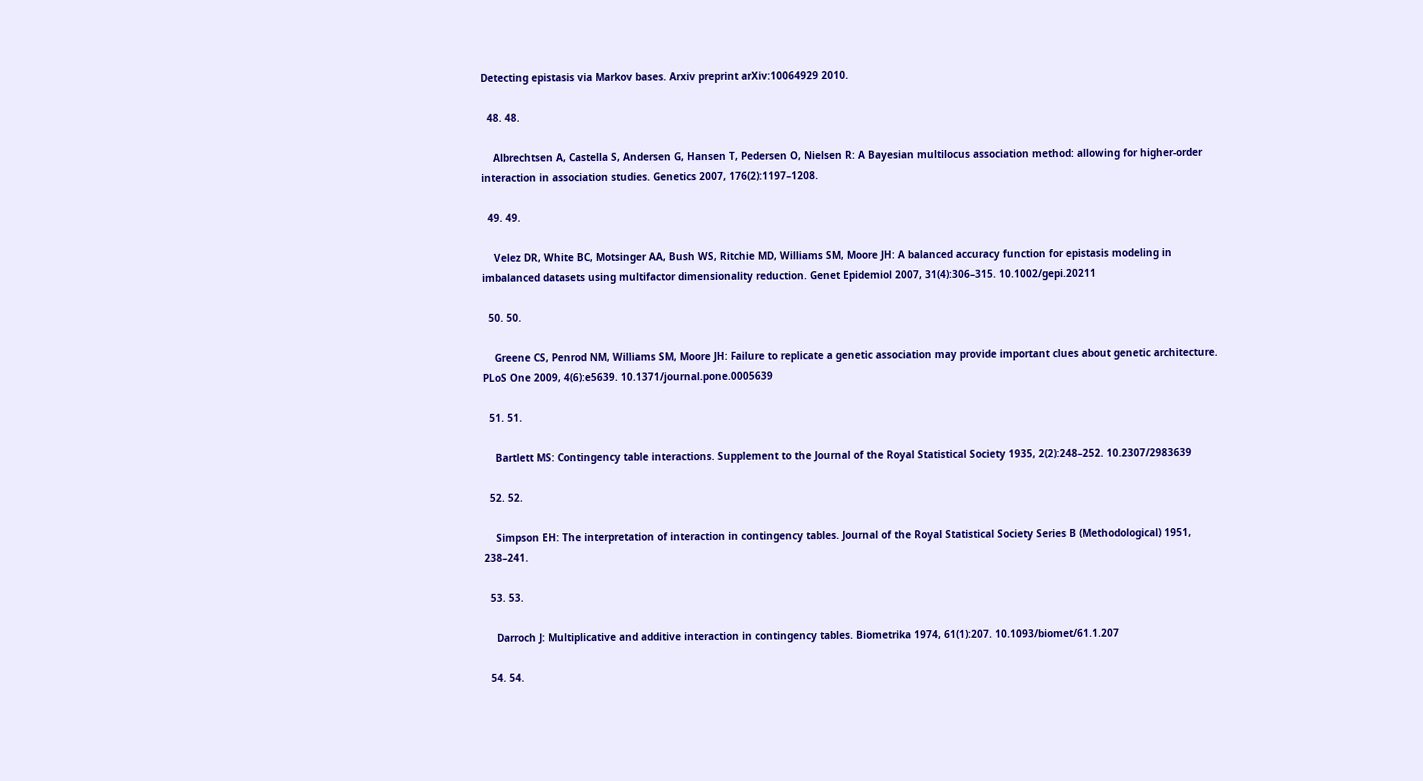Detecting epistasis via Markov bases. Arxiv preprint arXiv:10064929 2010.

  48. 48.

    Albrechtsen A, Castella S, Andersen G, Hansen T, Pedersen O, Nielsen R: A Bayesian multilocus association method: allowing for higher-order interaction in association studies. Genetics 2007, 176(2):1197–1208.

  49. 49.

    Velez DR, White BC, Motsinger AA, Bush WS, Ritchie MD, Williams SM, Moore JH: A balanced accuracy function for epistasis modeling in imbalanced datasets using multifactor dimensionality reduction. Genet Epidemiol 2007, 31(4):306–315. 10.1002/gepi.20211

  50. 50.

    Greene CS, Penrod NM, Williams SM, Moore JH: Failure to replicate a genetic association may provide important clues about genetic architecture. PLoS One 2009, 4(6):e5639. 10.1371/journal.pone.0005639

  51. 51.

    Bartlett MS: Contingency table interactions. Supplement to the Journal of the Royal Statistical Society 1935, 2(2):248–252. 10.2307/2983639

  52. 52.

    Simpson EH: The interpretation of interaction in contingency tables. Journal of the Royal Statistical Society Series B (Methodological) 1951, 238–241.

  53. 53.

    Darroch J: Multiplicative and additive interaction in contingency tables. Biometrika 1974, 61(1):207. 10.1093/biomet/61.1.207

  54. 54.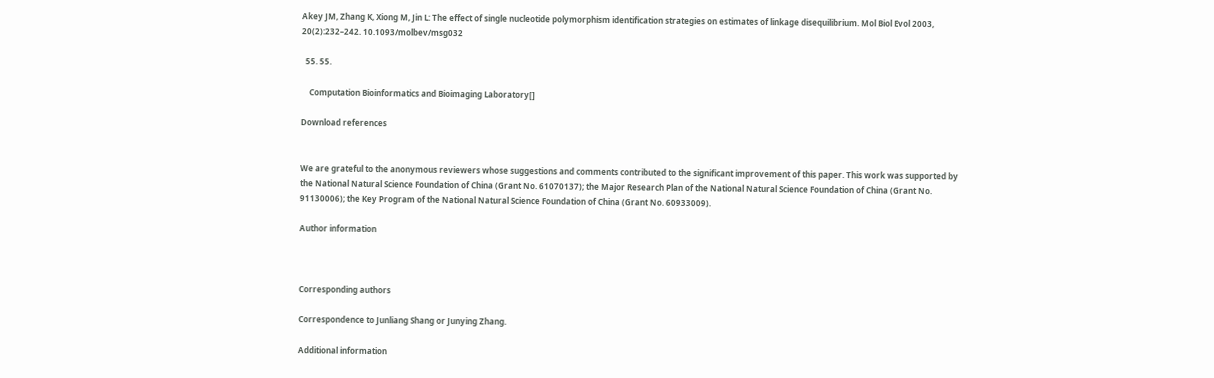Akey JM, Zhang K, Xiong M, Jin L: The effect of single nucleotide polymorphism identification strategies on estimates of linkage disequilibrium. Mol Biol Evol 2003, 20(2):232–242. 10.1093/molbev/msg032

  55. 55.

    Computation Bioinformatics and Bioimaging Laboratory[]

Download references


We are grateful to the anonymous reviewers whose suggestions and comments contributed to the significant improvement of this paper. This work was supported by the National Natural Science Foundation of China (Grant No. 61070137); the Major Research Plan of the National Natural Science Foundation of China (Grant No. 91130006); the Key Program of the National Natural Science Foundation of China (Grant No. 60933009).

Author information



Corresponding authors

Correspondence to Junliang Shang or Junying Zhang.

Additional information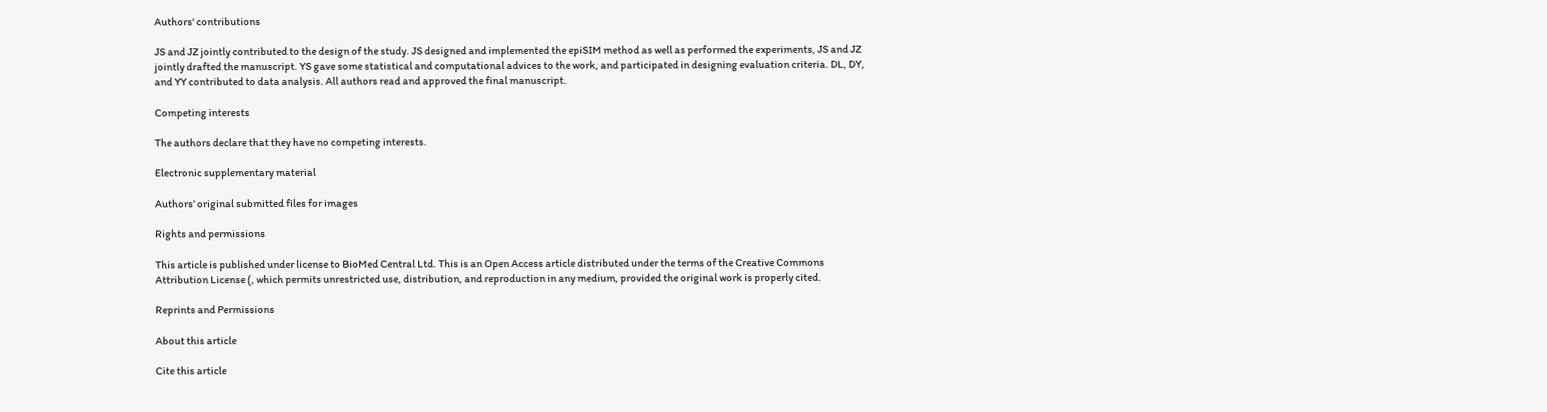Authors' contributions

JS and JZ jointly contributed to the design of the study. JS designed and implemented the epiSIM method as well as performed the experiments, JS and JZ jointly drafted the manuscript. YS gave some statistical and computational advices to the work, and participated in designing evaluation criteria. DL, DY, and YY contributed to data analysis. All authors read and approved the final manuscript.

Competing interests

The authors declare that they have no competing interests.

Electronic supplementary material

Authors’ original submitted files for images

Rights and permissions

This article is published under license to BioMed Central Ltd. This is an Open Access article distributed under the terms of the Creative Commons Attribution License (, which permits unrestricted use, distribution, and reproduction in any medium, provided the original work is properly cited.

Reprints and Permissions

About this article

Cite this article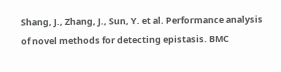Shang, J., Zhang, J., Sun, Y. et al. Performance analysis of novel methods for detecting epistasis. BMC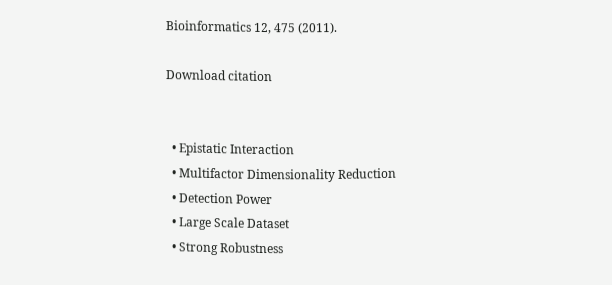Bioinformatics 12, 475 (2011).

Download citation


  • Epistatic Interaction
  • Multifactor Dimensionality Reduction
  • Detection Power
  • Large Scale Dataset
  • Strong Robustness